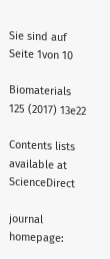Sie sind auf Seite 1von 10

Biomaterials 125 (2017) 13e22

Contents lists available at ScienceDirect

journal homepage: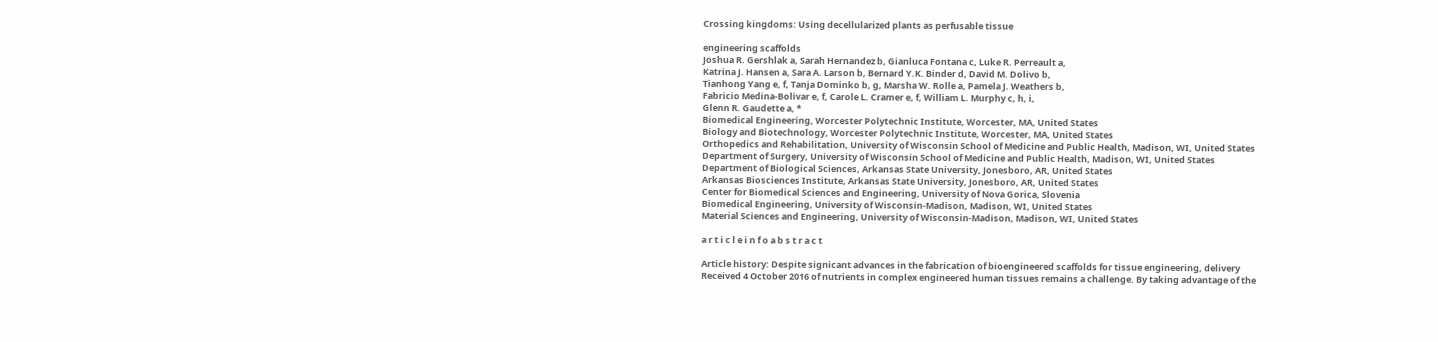Crossing kingdoms: Using decellularized plants as perfusable tissue

engineering scaffolds
Joshua R. Gershlak a, Sarah Hernandez b, Gianluca Fontana c, Luke R. Perreault a,
Katrina J. Hansen a, Sara A. Larson b, Bernard Y.K. Binder d, David M. Dolivo b,
Tianhong Yang e, f, Tanja Dominko b, g, Marsha W. Rolle a, Pamela J. Weathers b,
Fabricio Medina-Bolivar e, f, Carole L. Cramer e, f, William L. Murphy c, h, i,
Glenn R. Gaudette a, *
Biomedical Engineering, Worcester Polytechnic Institute, Worcester, MA, United States
Biology and Biotechnology, Worcester Polytechnic Institute, Worcester, MA, United States
Orthopedics and Rehabilitation, University of Wisconsin School of Medicine and Public Health, Madison, WI, United States
Department of Surgery, University of Wisconsin School of Medicine and Public Health, Madison, WI, United States
Department of Biological Sciences, Arkansas State University, Jonesboro, AR, United States
Arkansas Biosciences Institute, Arkansas State University, Jonesboro, AR, United States
Center for Biomedical Sciences and Engineering, University of Nova Gorica, Slovenia
Biomedical Engineering, University of Wisconsin-Madison, Madison, WI, United States
Material Sciences and Engineering, University of Wisconsin-Madison, Madison, WI, United States

a r t i c l e i n f o a b s t r a c t

Article history: Despite signicant advances in the fabrication of bioengineered scaffolds for tissue engineering, delivery
Received 4 October 2016 of nutrients in complex engineered human tissues remains a challenge. By taking advantage of the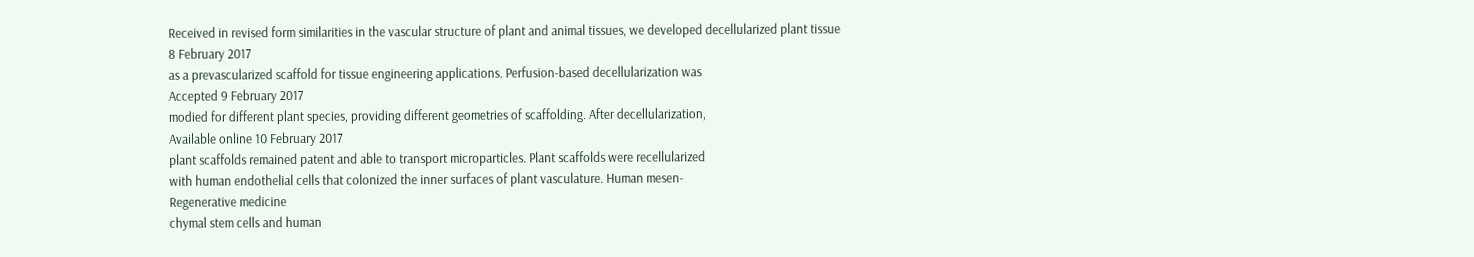Received in revised form similarities in the vascular structure of plant and animal tissues, we developed decellularized plant tissue
8 February 2017
as a prevascularized scaffold for tissue engineering applications. Perfusion-based decellularization was
Accepted 9 February 2017
modied for different plant species, providing different geometries of scaffolding. After decellularization,
Available online 10 February 2017
plant scaffolds remained patent and able to transport microparticles. Plant scaffolds were recellularized
with human endothelial cells that colonized the inner surfaces of plant vasculature. Human mesen-
Regenerative medicine
chymal stem cells and human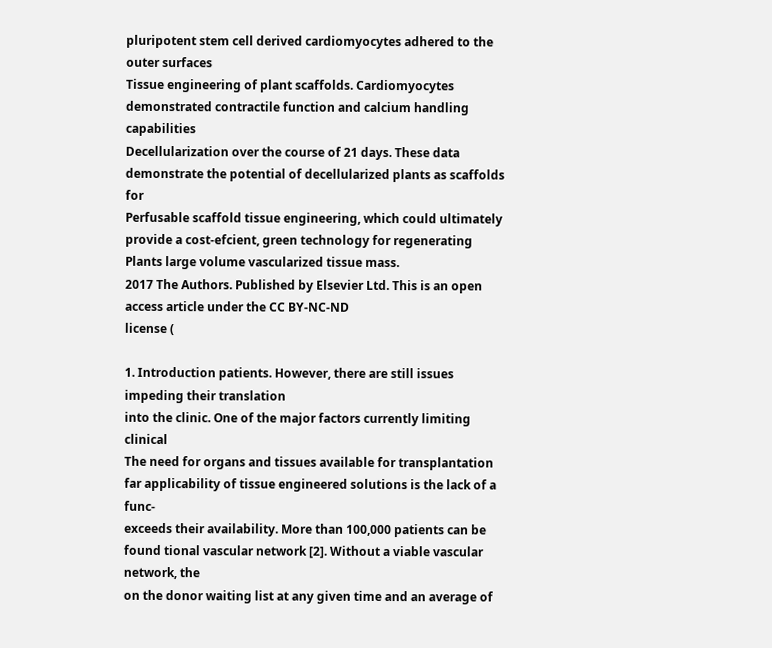pluripotent stem cell derived cardiomyocytes adhered to the outer surfaces
Tissue engineering of plant scaffolds. Cardiomyocytes demonstrated contractile function and calcium handling capabilities
Decellularization over the course of 21 days. These data demonstrate the potential of decellularized plants as scaffolds for
Perfusable scaffold tissue engineering, which could ultimately provide a cost-efcient, green technology for regenerating
Plants large volume vascularized tissue mass.
2017 The Authors. Published by Elsevier Ltd. This is an open access article under the CC BY-NC-ND
license (

1. Introduction patients. However, there are still issues impeding their translation
into the clinic. One of the major factors currently limiting clinical
The need for organs and tissues available for transplantation far applicability of tissue engineered solutions is the lack of a func-
exceeds their availability. More than 100,000 patients can be found tional vascular network [2]. Without a viable vascular network, the
on the donor waiting list at any given time and an average of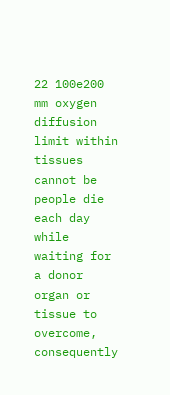22 100e200 mm oxygen diffusion limit within tissues cannot be
people die each day while waiting for a donor organ or tissue to overcome, consequently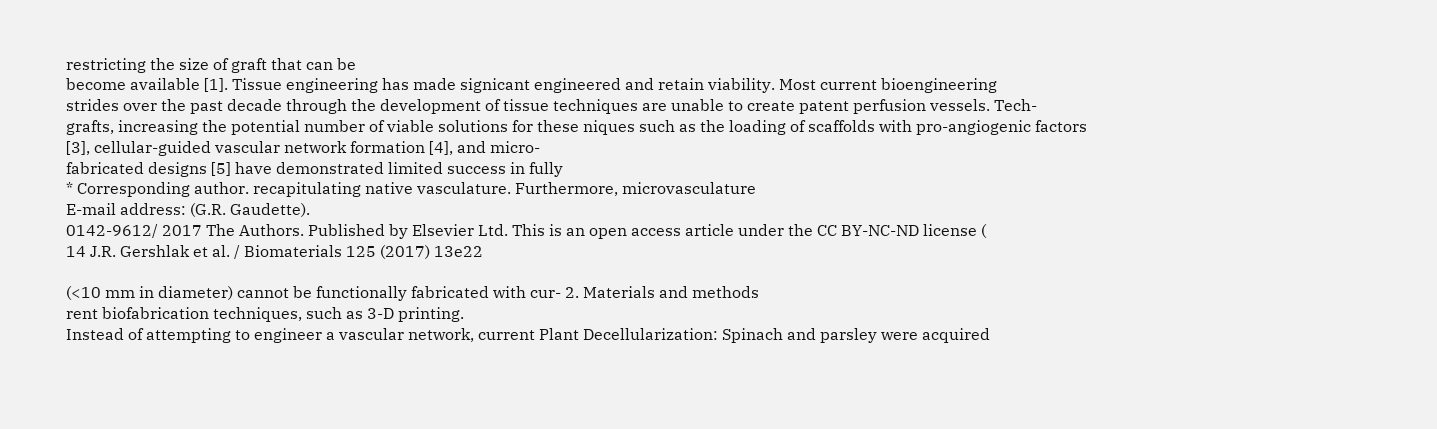restricting the size of graft that can be
become available [1]. Tissue engineering has made signicant engineered and retain viability. Most current bioengineering
strides over the past decade through the development of tissue techniques are unable to create patent perfusion vessels. Tech-
grafts, increasing the potential number of viable solutions for these niques such as the loading of scaffolds with pro-angiogenic factors
[3], cellular-guided vascular network formation [4], and micro-
fabricated designs [5] have demonstrated limited success in fully
* Corresponding author. recapitulating native vasculature. Furthermore, microvasculature
E-mail address: (G.R. Gaudette).
0142-9612/ 2017 The Authors. Published by Elsevier Ltd. This is an open access article under the CC BY-NC-ND license (
14 J.R. Gershlak et al. / Biomaterials 125 (2017) 13e22

(<10 mm in diameter) cannot be functionally fabricated with cur- 2. Materials and methods
rent biofabrication techniques, such as 3-D printing.
Instead of attempting to engineer a vascular network, current Plant Decellularization: Spinach and parsley were acquired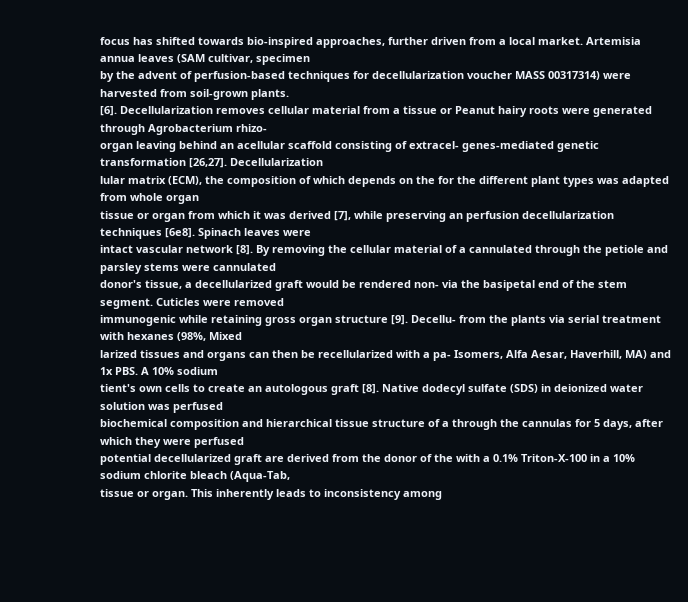focus has shifted towards bio-inspired approaches, further driven from a local market. Artemisia annua leaves (SAM cultivar, specimen
by the advent of perfusion-based techniques for decellularization voucher MASS 00317314) were harvested from soil-grown plants.
[6]. Decellularization removes cellular material from a tissue or Peanut hairy roots were generated through Agrobacterium rhizo-
organ leaving behind an acellular scaffold consisting of extracel- genes-mediated genetic transformation [26,27]. Decellularization
lular matrix (ECM), the composition of which depends on the for the different plant types was adapted from whole organ
tissue or organ from which it was derived [7], while preserving an perfusion decellularization techniques [6e8]. Spinach leaves were
intact vascular network [8]. By removing the cellular material of a cannulated through the petiole and parsley stems were cannulated
donor's tissue, a decellularized graft would be rendered non- via the basipetal end of the stem segment. Cuticles were removed
immunogenic while retaining gross organ structure [9]. Decellu- from the plants via serial treatment with hexanes (98%, Mixed
larized tissues and organs can then be recellularized with a pa- Isomers, Alfa Aesar, Haverhill, MA) and 1x PBS. A 10% sodium
tient's own cells to create an autologous graft [8]. Native dodecyl sulfate (SDS) in deionized water solution was perfused
biochemical composition and hierarchical tissue structure of a through the cannulas for 5 days, after which they were perfused
potential decellularized graft are derived from the donor of the with a 0.1% Triton-X-100 in a 10% sodium chlorite bleach (Aqua-Tab,
tissue or organ. This inherently leads to inconsistency among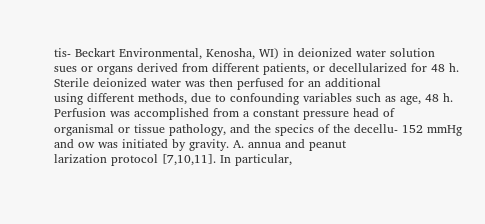tis- Beckart Environmental, Kenosha, WI) in deionized water solution
sues or organs derived from different patients, or decellularized for 48 h. Sterile deionized water was then perfused for an additional
using different methods, due to confounding variables such as age, 48 h. Perfusion was accomplished from a constant pressure head of
organismal or tissue pathology, and the specics of the decellu- 152 mmHg and ow was initiated by gravity. A. annua and peanut
larization protocol [7,10,11]. In particular,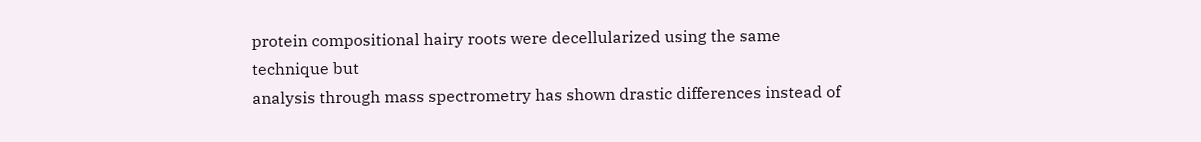protein compositional hairy roots were decellularized using the same technique but
analysis through mass spectrometry has shown drastic differences instead of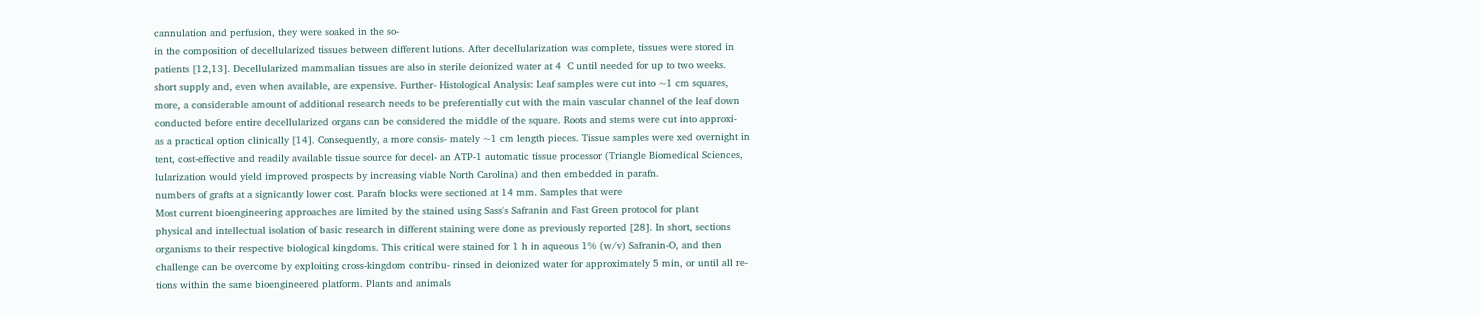cannulation and perfusion, they were soaked in the so-
in the composition of decellularized tissues between different lutions. After decellularization was complete, tissues were stored in
patients [12,13]. Decellularized mammalian tissues are also in sterile deionized water at 4  C until needed for up to two weeks.
short supply and, even when available, are expensive. Further- Histological Analysis: Leaf samples were cut into ~1 cm squares,
more, a considerable amount of additional research needs to be preferentially cut with the main vascular channel of the leaf down
conducted before entire decellularized organs can be considered the middle of the square. Roots and stems were cut into approxi-
as a practical option clinically [14]. Consequently, a more consis- mately ~1 cm length pieces. Tissue samples were xed overnight in
tent, cost-effective and readily available tissue source for decel- an ATP-1 automatic tissue processor (Triangle Biomedical Sciences,
lularization would yield improved prospects by increasing viable North Carolina) and then embedded in parafn.
numbers of grafts at a signicantly lower cost. Parafn blocks were sectioned at 14 mm. Samples that were
Most current bioengineering approaches are limited by the stained using Sass's Safranin and Fast Green protocol for plant
physical and intellectual isolation of basic research in different staining were done as previously reported [28]. In short, sections
organisms to their respective biological kingdoms. This critical were stained for 1 h in aqueous 1% (w/v) Safranin-O, and then
challenge can be overcome by exploiting cross-kingdom contribu- rinsed in deionized water for approximately 5 min, or until all re-
tions within the same bioengineered platform. Plants and animals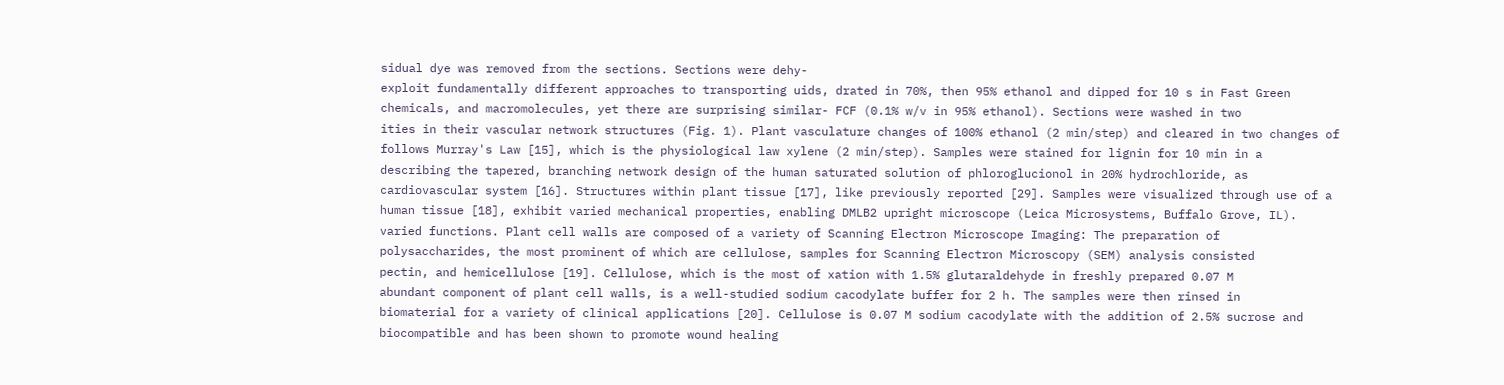sidual dye was removed from the sections. Sections were dehy-
exploit fundamentally different approaches to transporting uids, drated in 70%, then 95% ethanol and dipped for 10 s in Fast Green
chemicals, and macromolecules, yet there are surprising similar- FCF (0.1% w/v in 95% ethanol). Sections were washed in two
ities in their vascular network structures (Fig. 1). Plant vasculature changes of 100% ethanol (2 min/step) and cleared in two changes of
follows Murray's Law [15], which is the physiological law xylene (2 min/step). Samples were stained for lignin for 10 min in a
describing the tapered, branching network design of the human saturated solution of phloroglucionol in 20% hydrochloride, as
cardiovascular system [16]. Structures within plant tissue [17], like previously reported [29]. Samples were visualized through use of a
human tissue [18], exhibit varied mechanical properties, enabling DMLB2 upright microscope (Leica Microsystems, Buffalo Grove, IL).
varied functions. Plant cell walls are composed of a variety of Scanning Electron Microscope Imaging: The preparation of
polysaccharides, the most prominent of which are cellulose, samples for Scanning Electron Microscopy (SEM) analysis consisted
pectin, and hemicellulose [19]. Cellulose, which is the most of xation with 1.5% glutaraldehyde in freshly prepared 0.07 M
abundant component of plant cell walls, is a well-studied sodium cacodylate buffer for 2 h. The samples were then rinsed in
biomaterial for a variety of clinical applications [20]. Cellulose is 0.07 M sodium cacodylate with the addition of 2.5% sucrose and
biocompatible and has been shown to promote wound healing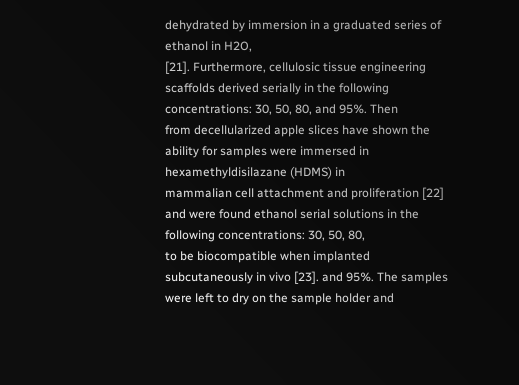dehydrated by immersion in a graduated series of ethanol in H2O,
[21]. Furthermore, cellulosic tissue engineering scaffolds derived serially in the following concentrations: 30, 50, 80, and 95%. Then
from decellularized apple slices have shown the ability for samples were immersed in hexamethyldisilazane (HDMS) in
mammalian cell attachment and proliferation [22] and were found ethanol serial solutions in the following concentrations: 30, 50, 80,
to be biocompatible when implanted subcutaneously in vivo [23]. and 95%. The samples were left to dry on the sample holder and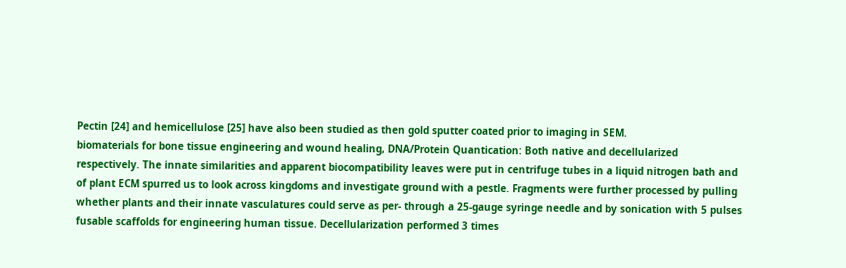Pectin [24] and hemicellulose [25] have also been studied as then gold sputter coated prior to imaging in SEM.
biomaterials for bone tissue engineering and wound healing, DNA/Protein Quantication: Both native and decellularized
respectively. The innate similarities and apparent biocompatibility leaves were put in centrifuge tubes in a liquid nitrogen bath and
of plant ECM spurred us to look across kingdoms and investigate ground with a pestle. Fragments were further processed by pulling
whether plants and their innate vasculatures could serve as per- through a 25-gauge syringe needle and by sonication with 5 pulses
fusable scaffolds for engineering human tissue. Decellularization performed 3 times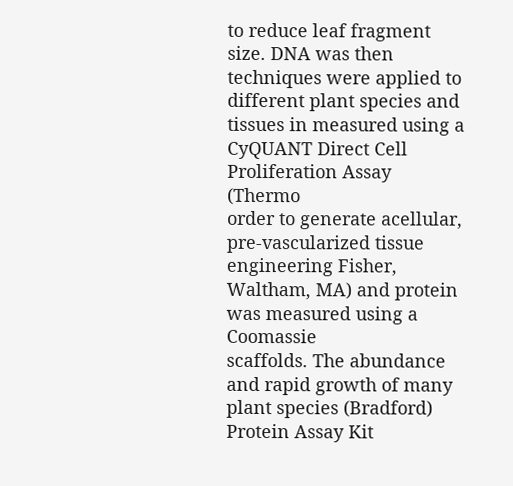to reduce leaf fragment size. DNA was then
techniques were applied to different plant species and tissues in measured using a CyQUANT Direct Cell Proliferation Assay (Thermo
order to generate acellular, pre-vascularized tissue engineering Fisher, Waltham, MA) and protein was measured using a Coomassie
scaffolds. The abundance and rapid growth of many plant species (Bradford) Protein Assay Kit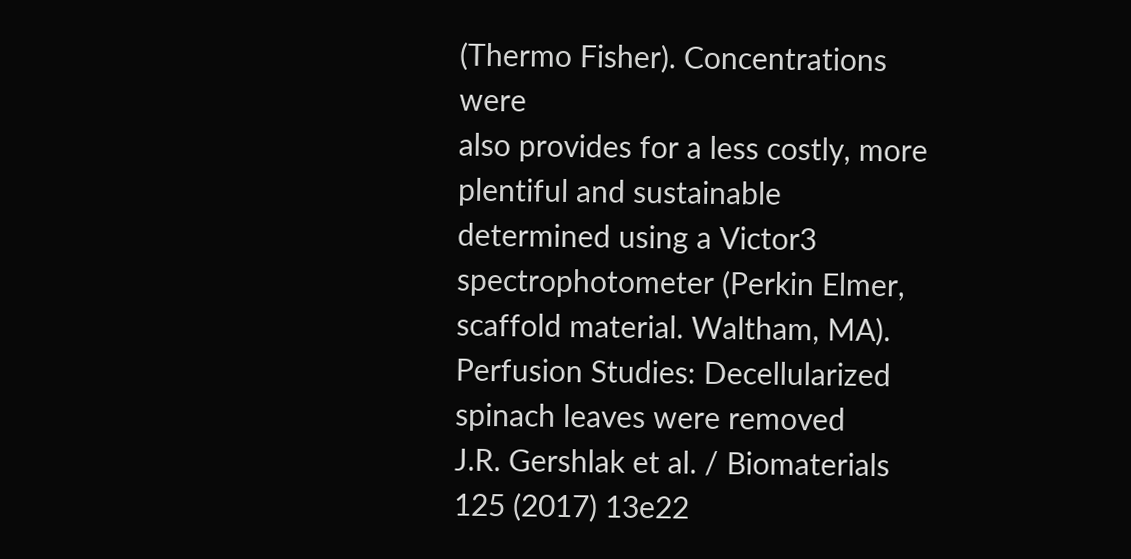(Thermo Fisher). Concentrations were
also provides for a less costly, more plentiful and sustainable determined using a Victor3 spectrophotometer (Perkin Elmer,
scaffold material. Waltham, MA).
Perfusion Studies: Decellularized spinach leaves were removed
J.R. Gershlak et al. / Biomaterials 125 (2017) 13e22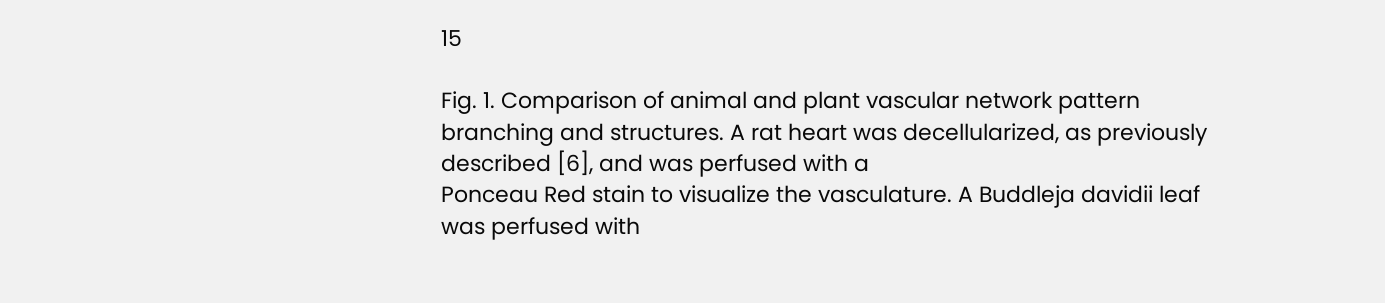15

Fig. 1. Comparison of animal and plant vascular network pattern branching and structures. A rat heart was decellularized, as previously described [6], and was perfused with a
Ponceau Red stain to visualize the vasculature. A Buddleja davidii leaf was perfused with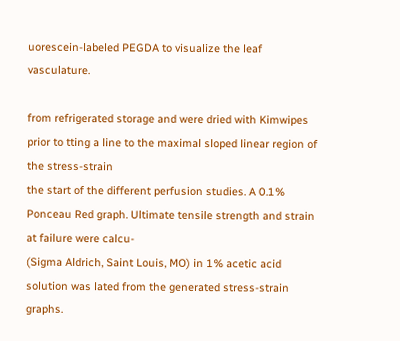uorescein-labeled PEGDA to visualize the leaf vasculature.

from refrigerated storage and were dried with Kimwipes prior to tting a line to the maximal sloped linear region of the stress-strain
the start of the different perfusion studies. A 0.1% Ponceau Red graph. Ultimate tensile strength and strain at failure were calcu-
(Sigma Aldrich, Saint Louis, MO) in 1% acetic acid solution was lated from the generated stress-strain graphs.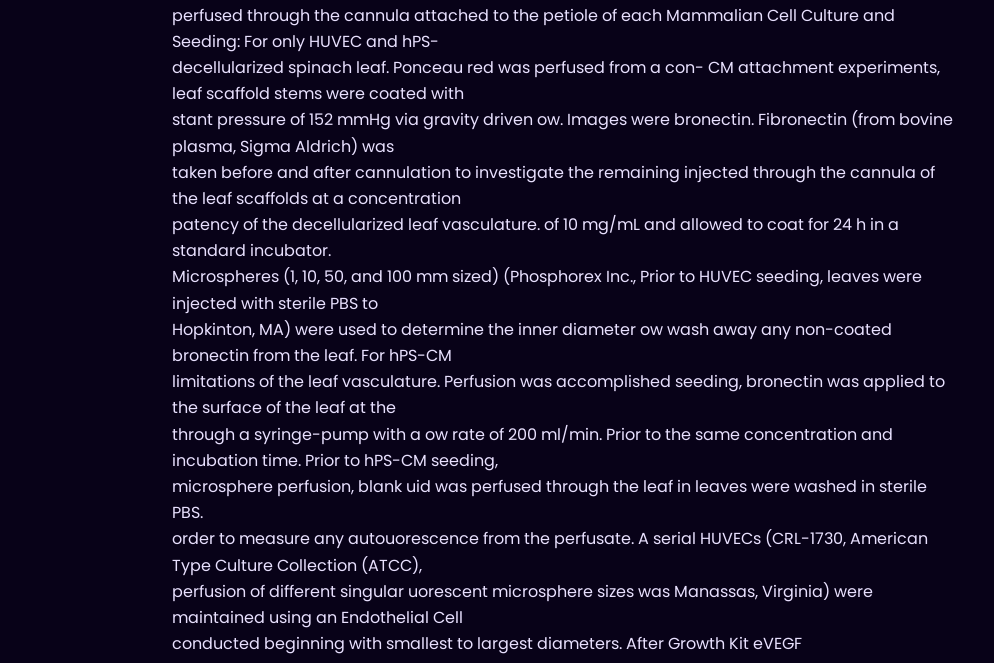perfused through the cannula attached to the petiole of each Mammalian Cell Culture and Seeding: For only HUVEC and hPS-
decellularized spinach leaf. Ponceau red was perfused from a con- CM attachment experiments, leaf scaffold stems were coated with
stant pressure of 152 mmHg via gravity driven ow. Images were bronectin. Fibronectin (from bovine plasma, Sigma Aldrich) was
taken before and after cannulation to investigate the remaining injected through the cannula of the leaf scaffolds at a concentration
patency of the decellularized leaf vasculature. of 10 mg/mL and allowed to coat for 24 h in a standard incubator.
Microspheres (1, 10, 50, and 100 mm sized) (Phosphorex Inc., Prior to HUVEC seeding, leaves were injected with sterile PBS to
Hopkinton, MA) were used to determine the inner diameter ow wash away any non-coated bronectin from the leaf. For hPS-CM
limitations of the leaf vasculature. Perfusion was accomplished seeding, bronectin was applied to the surface of the leaf at the
through a syringe-pump with a ow rate of 200 ml/min. Prior to the same concentration and incubation time. Prior to hPS-CM seeding,
microsphere perfusion, blank uid was perfused through the leaf in leaves were washed in sterile PBS.
order to measure any autouorescence from the perfusate. A serial HUVECs (CRL-1730, American Type Culture Collection (ATCC),
perfusion of different singular uorescent microsphere sizes was Manassas, Virginia) were maintained using an Endothelial Cell
conducted beginning with smallest to largest diameters. After Growth Kit eVEGF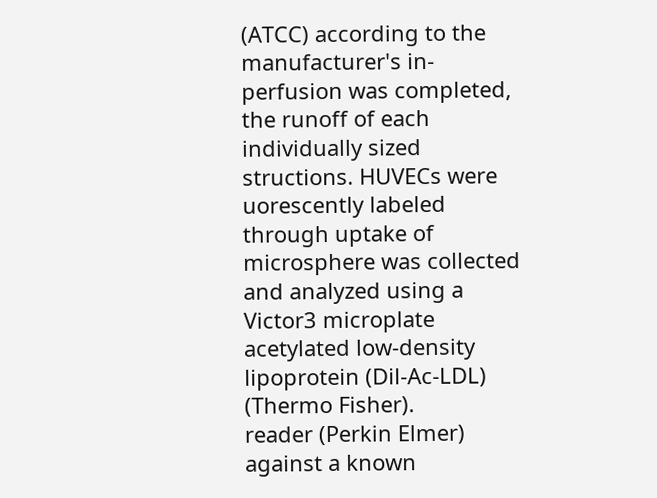(ATCC) according to the manufacturer's in-
perfusion was completed, the runoff of each individually sized structions. HUVECs were uorescently labeled through uptake of
microsphere was collected and analyzed using a Victor3 microplate acetylated low-density lipoprotein (Dil-Ac-LDL) (Thermo Fisher).
reader (Perkin Elmer) against a known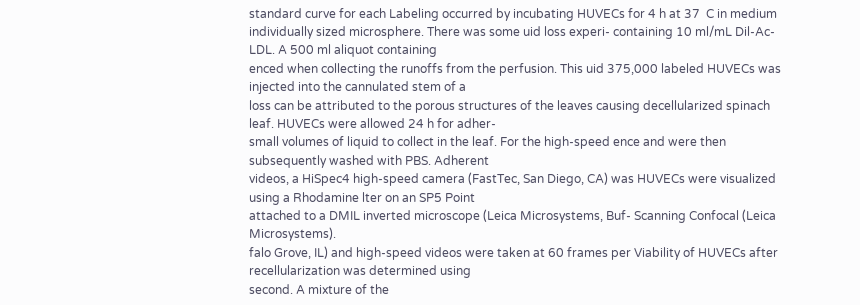standard curve for each Labeling occurred by incubating HUVECs for 4 h at 37  C in medium
individually sized microsphere. There was some uid loss experi- containing 10 ml/mL Dil-Ac-LDL. A 500 ml aliquot containing
enced when collecting the runoffs from the perfusion. This uid 375,000 labeled HUVECs was injected into the cannulated stem of a
loss can be attributed to the porous structures of the leaves causing decellularized spinach leaf. HUVECs were allowed 24 h for adher-
small volumes of liquid to collect in the leaf. For the high-speed ence and were then subsequently washed with PBS. Adherent
videos, a HiSpec4 high-speed camera (FastTec, San Diego, CA) was HUVECs were visualized using a Rhodamine lter on an SP5 Point
attached to a DMIL inverted microscope (Leica Microsystems, Buf- Scanning Confocal (Leica Microsystems).
falo Grove, IL) and high-speed videos were taken at 60 frames per Viability of HUVECs after recellularization was determined using
second. A mixture of the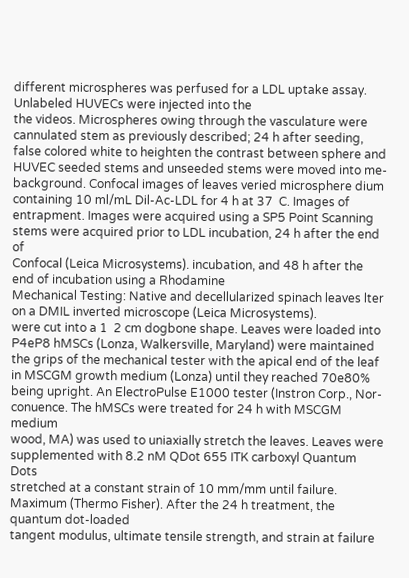different microspheres was perfused for a LDL uptake assay. Unlabeled HUVECs were injected into the
the videos. Microspheres owing through the vasculature were cannulated stem as previously described; 24 h after seeding,
false colored white to heighten the contrast between sphere and HUVEC seeded stems and unseeded stems were moved into me-
background. Confocal images of leaves veried microsphere dium containing 10 ml/mL Dil-Ac-LDL for 4 h at 37  C. Images of
entrapment. Images were acquired using a SP5 Point Scanning stems were acquired prior to LDL incubation, 24 h after the end of
Confocal (Leica Microsystems). incubation, and 48 h after the end of incubation using a Rhodamine
Mechanical Testing: Native and decellularized spinach leaves lter on a DMIL inverted microscope (Leica Microsystems).
were cut into a 1  2 cm dogbone shape. Leaves were loaded into P4eP8 hMSCs (Lonza, Walkersville, Maryland) were maintained
the grips of the mechanical tester with the apical end of the leaf in MSCGM growth medium (Lonza) until they reached 70e80%
being upright. An ElectroPulse E1000 tester (Instron Corp., Nor- conuence. The hMSCs were treated for 24 h with MSCGM medium
wood, MA) was used to uniaxially stretch the leaves. Leaves were supplemented with 8.2 nM QDot 655 ITK carboxyl Quantum Dots
stretched at a constant strain of 10 mm/mm until failure. Maximum (Thermo Fisher). After the 24 h treatment, the quantum dot-loaded
tangent modulus, ultimate tensile strength, and strain at failure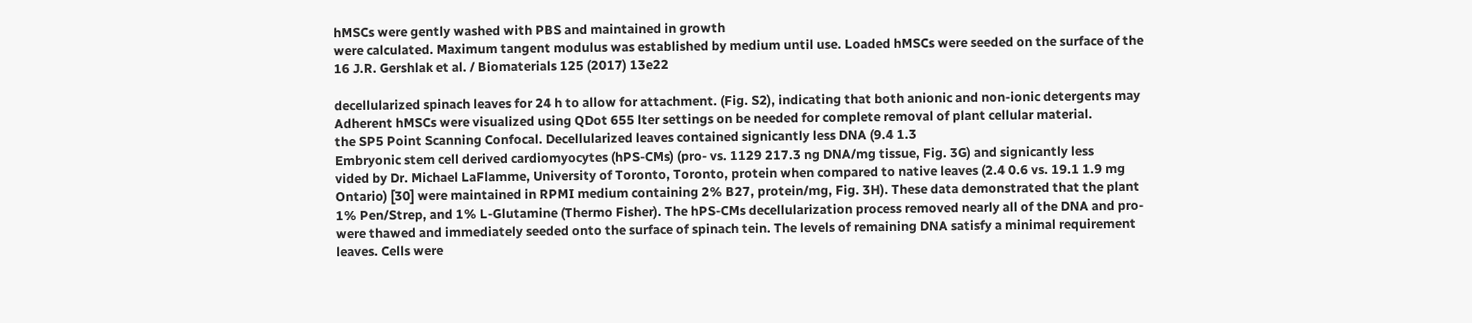hMSCs were gently washed with PBS and maintained in growth
were calculated. Maximum tangent modulus was established by medium until use. Loaded hMSCs were seeded on the surface of the
16 J.R. Gershlak et al. / Biomaterials 125 (2017) 13e22

decellularized spinach leaves for 24 h to allow for attachment. (Fig. S2), indicating that both anionic and non-ionic detergents may
Adherent hMSCs were visualized using QDot 655 lter settings on be needed for complete removal of plant cellular material.
the SP5 Point Scanning Confocal. Decellularized leaves contained signicantly less DNA (9.4 1.3
Embryonic stem cell derived cardiomyocytes (hPS-CMs) (pro- vs. 1129 217.3 ng DNA/mg tissue, Fig. 3G) and signicantly less
vided by Dr. Michael LaFlamme, University of Toronto, Toronto, protein when compared to native leaves (2.4 0.6 vs. 19.1 1.9 mg
Ontario) [30] were maintained in RPMI medium containing 2% B27, protein/mg, Fig. 3H). These data demonstrated that the plant
1% Pen/Strep, and 1% L-Glutamine (Thermo Fisher). The hPS-CMs decellularization process removed nearly all of the DNA and pro-
were thawed and immediately seeded onto the surface of spinach tein. The levels of remaining DNA satisfy a minimal requirement
leaves. Cells were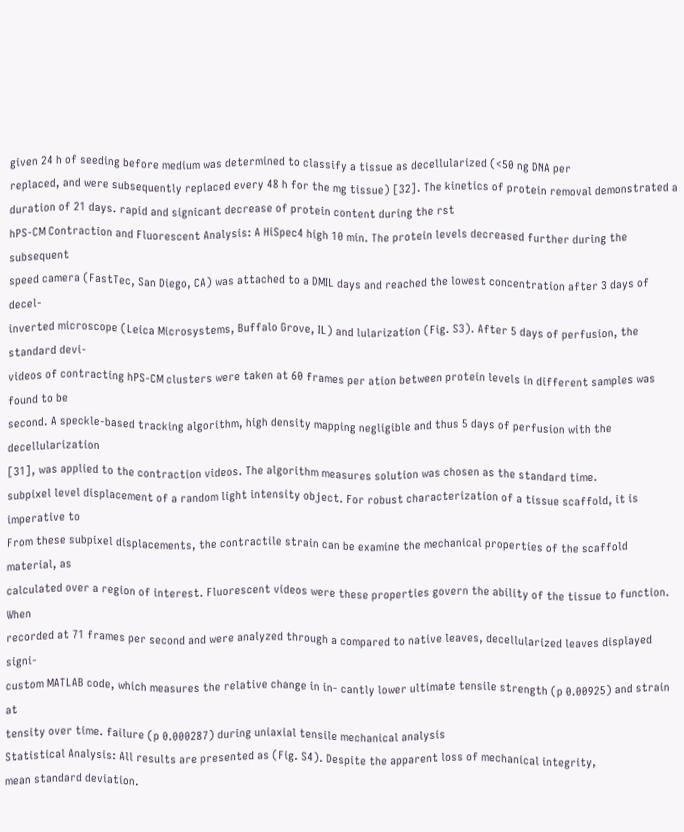given 24 h of seeding before medium was determined to classify a tissue as decellularized (<50 ng DNA per
replaced, and were subsequently replaced every 48 h for the mg tissue) [32]. The kinetics of protein removal demonstrated a
duration of 21 days. rapid and signicant decrease of protein content during the rst
hPS-CM Contraction and Fluorescent Analysis: A HiSpec4 high 10 min. The protein levels decreased further during the subsequent
speed camera (FastTec, San Diego, CA) was attached to a DMIL days and reached the lowest concentration after 3 days of decel-
inverted microscope (Leica Microsystems, Buffalo Grove, IL) and lularization (Fig. S3). After 5 days of perfusion, the standard devi-
videos of contracting hPS-CM clusters were taken at 60 frames per ation between protein levels in different samples was found to be
second. A speckle-based tracking algorithm, high density mapping negligible and thus 5 days of perfusion with the decellularization
[31], was applied to the contraction videos. The algorithm measures solution was chosen as the standard time.
subpixel level displacement of a random light intensity object. For robust characterization of a tissue scaffold, it is imperative to
From these subpixel displacements, the contractile strain can be examine the mechanical properties of the scaffold material, as
calculated over a region of interest. Fluorescent videos were these properties govern the ability of the tissue to function. When
recorded at 71 frames per second and were analyzed through a compared to native leaves, decellularized leaves displayed signi-
custom MATLAB code, which measures the relative change in in- cantly lower ultimate tensile strength (p 0.00925) and strain at
tensity over time. failure (p 0.000287) during uniaxial tensile mechanical analysis
Statistical Analysis: All results are presented as (Fig. S4). Despite the apparent loss of mechanical integrity,
mean standard deviation.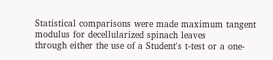Statistical comparisons were made maximum tangent modulus for decellularized spinach leaves
through either the use of a Student's t-test or a one-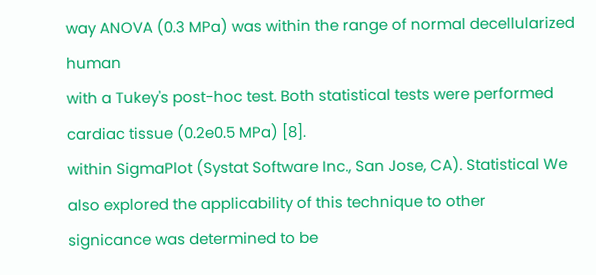way ANOVA (0.3 MPa) was within the range of normal decellularized human
with a Tukey's post-hoc test. Both statistical tests were performed cardiac tissue (0.2e0.5 MPa) [8].
within SigmaPlot (Systat Software Inc., San Jose, CA). Statistical We also explored the applicability of this technique to other
signicance was determined to be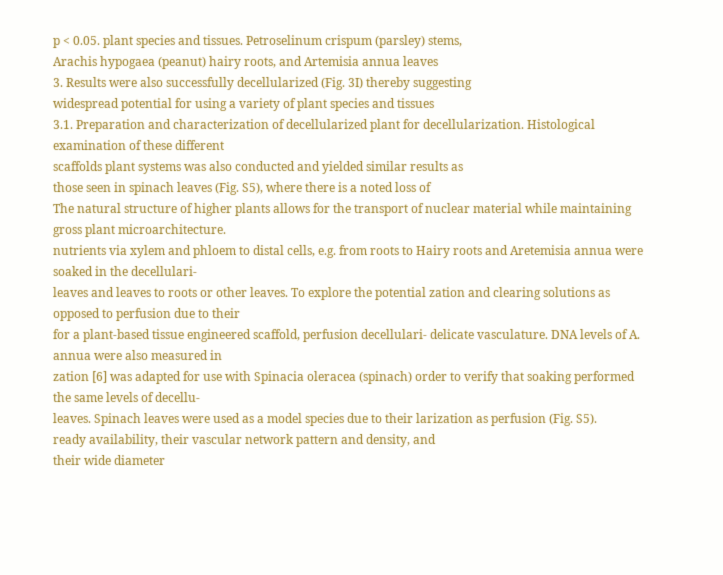p < 0.05. plant species and tissues. Petroselinum crispum (parsley) stems,
Arachis hypogaea (peanut) hairy roots, and Artemisia annua leaves
3. Results were also successfully decellularized (Fig. 3I) thereby suggesting
widespread potential for using a variety of plant species and tissues
3.1. Preparation and characterization of decellularized plant for decellularization. Histological examination of these different
scaffolds plant systems was also conducted and yielded similar results as
those seen in spinach leaves (Fig. S5), where there is a noted loss of
The natural structure of higher plants allows for the transport of nuclear material while maintaining gross plant microarchitecture.
nutrients via xylem and phloem to distal cells, e.g. from roots to Hairy roots and Aretemisia annua were soaked in the decellulari-
leaves and leaves to roots or other leaves. To explore the potential zation and clearing solutions as opposed to perfusion due to their
for a plant-based tissue engineered scaffold, perfusion decellulari- delicate vasculature. DNA levels of A. annua were also measured in
zation [6] was adapted for use with Spinacia oleracea (spinach) order to verify that soaking performed the same levels of decellu-
leaves. Spinach leaves were used as a model species due to their larization as perfusion (Fig. S5).
ready availability, their vascular network pattern and density, and
their wide diameter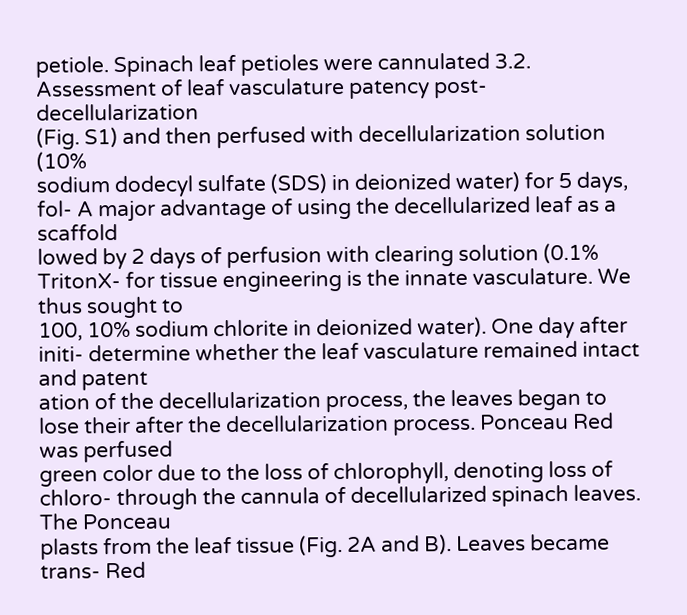petiole. Spinach leaf petioles were cannulated 3.2. Assessment of leaf vasculature patency post-decellularization
(Fig. S1) and then perfused with decellularization solution (10%
sodium dodecyl sulfate (SDS) in deionized water) for 5 days, fol- A major advantage of using the decellularized leaf as a scaffold
lowed by 2 days of perfusion with clearing solution (0.1% TritonX- for tissue engineering is the innate vasculature. We thus sought to
100, 10% sodium chlorite in deionized water). One day after initi- determine whether the leaf vasculature remained intact and patent
ation of the decellularization process, the leaves began to lose their after the decellularization process. Ponceau Red was perfused
green color due to the loss of chlorophyll, denoting loss of chloro- through the cannula of decellularized spinach leaves. The Ponceau
plasts from the leaf tissue (Fig. 2A and B). Leaves became trans- Red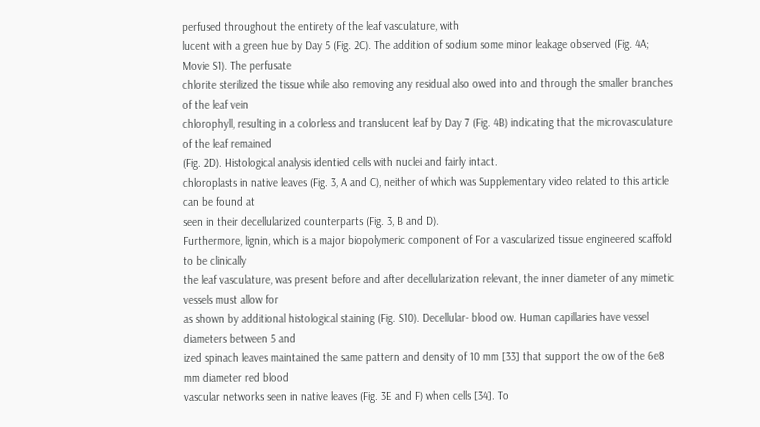perfused throughout the entirety of the leaf vasculature, with
lucent with a green hue by Day 5 (Fig. 2C). The addition of sodium some minor leakage observed (Fig. 4A; Movie S1). The perfusate
chlorite sterilized the tissue while also removing any residual also owed into and through the smaller branches of the leaf vein
chlorophyll, resulting in a colorless and translucent leaf by Day 7 (Fig. 4B) indicating that the microvasculature of the leaf remained
(Fig. 2D). Histological analysis identied cells with nuclei and fairly intact.
chloroplasts in native leaves (Fig. 3, A and C), neither of which was Supplementary video related to this article can be found at
seen in their decellularized counterparts (Fig. 3, B and D).
Furthermore, lignin, which is a major biopolymeric component of For a vascularized tissue engineered scaffold to be clinically
the leaf vasculature, was present before and after decellularization relevant, the inner diameter of any mimetic vessels must allow for
as shown by additional histological staining (Fig. S10). Decellular- blood ow. Human capillaries have vessel diameters between 5 and
ized spinach leaves maintained the same pattern and density of 10 mm [33] that support the ow of the 6e8 mm diameter red blood
vascular networks seen in native leaves (Fig. 3E and F) when cells [34]. To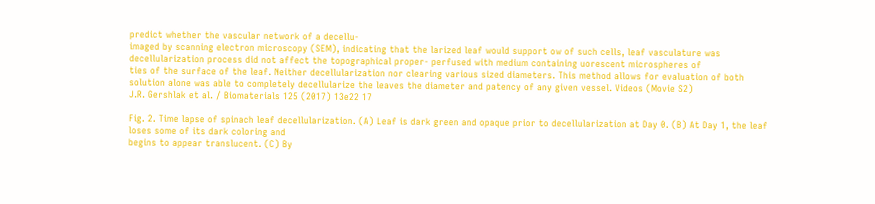predict whether the vascular network of a decellu-
imaged by scanning electron microscopy (SEM), indicating that the larized leaf would support ow of such cells, leaf vasculature was
decellularization process did not affect the topographical proper- perfused with medium containing uorescent microspheres of
ties of the surface of the leaf. Neither decellularization nor clearing various sized diameters. This method allows for evaluation of both
solution alone was able to completely decellularize the leaves the diameter and patency of any given vessel. Videos (Movie S2)
J.R. Gershlak et al. / Biomaterials 125 (2017) 13e22 17

Fig. 2. Time lapse of spinach leaf decellularization. (A) Leaf is dark green and opaque prior to decellularization at Day 0. (B) At Day 1, the leaf loses some of its dark coloring and
begins to appear translucent. (C) By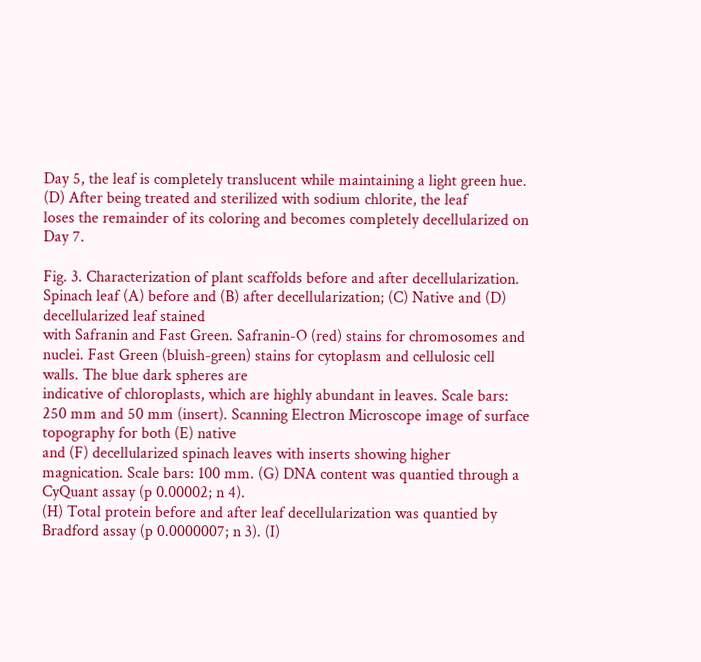Day 5, the leaf is completely translucent while maintaining a light green hue. (D) After being treated and sterilized with sodium chlorite, the leaf
loses the remainder of its coloring and becomes completely decellularized on Day 7.

Fig. 3. Characterization of plant scaffolds before and after decellularization. Spinach leaf (A) before and (B) after decellularization; (C) Native and (D) decellularized leaf stained
with Safranin and Fast Green. Safranin-O (red) stains for chromosomes and nuclei. Fast Green (bluish-green) stains for cytoplasm and cellulosic cell walls. The blue dark spheres are
indicative of chloroplasts, which are highly abundant in leaves. Scale bars: 250 mm and 50 mm (insert). Scanning Electron Microscope image of surface topography for both (E) native
and (F) decellularized spinach leaves with inserts showing higher magnication. Scale bars: 100 mm. (G) DNA content was quantied through a CyQuant assay (p 0.00002; n 4).
(H) Total protein before and after leaf decellularization was quantied by Bradford assay (p 0.0000007; n 3). (I)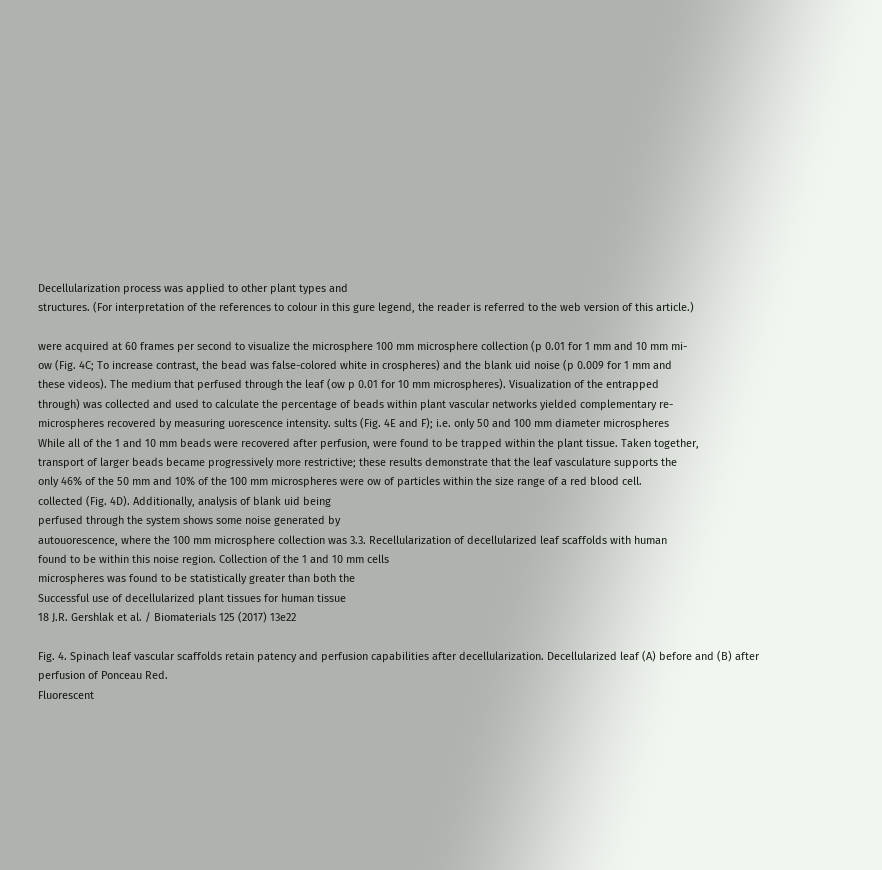Decellularization process was applied to other plant types and
structures. (For interpretation of the references to colour in this gure legend, the reader is referred to the web version of this article.)

were acquired at 60 frames per second to visualize the microsphere 100 mm microsphere collection (p 0.01 for 1 mm and 10 mm mi-
ow (Fig. 4C; To increase contrast, the bead was false-colored white in crospheres) and the blank uid noise (p 0.009 for 1 mm and
these videos). The medium that perfused through the leaf (ow p 0.01 for 10 mm microspheres). Visualization of the entrapped
through) was collected and used to calculate the percentage of beads within plant vascular networks yielded complementary re-
microspheres recovered by measuring uorescence intensity. sults (Fig. 4E and F); i.e. only 50 and 100 mm diameter microspheres
While all of the 1 and 10 mm beads were recovered after perfusion, were found to be trapped within the plant tissue. Taken together,
transport of larger beads became progressively more restrictive; these results demonstrate that the leaf vasculature supports the
only 46% of the 50 mm and 10% of the 100 mm microspheres were ow of particles within the size range of a red blood cell.
collected (Fig. 4D). Additionally, analysis of blank uid being
perfused through the system shows some noise generated by
autouorescence, where the 100 mm microsphere collection was 3.3. Recellularization of decellularized leaf scaffolds with human
found to be within this noise region. Collection of the 1 and 10 mm cells
microspheres was found to be statistically greater than both the
Successful use of decellularized plant tissues for human tissue
18 J.R. Gershlak et al. / Biomaterials 125 (2017) 13e22

Fig. 4. Spinach leaf vascular scaffolds retain patency and perfusion capabilities after decellularization. Decellularized leaf (A) before and (B) after perfusion of Ponceau Red.
Fluorescent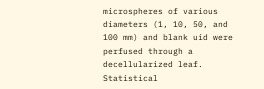microspheres of various diameters (1, 10, 50, and 100 mm) and blank uid were perfused through a decellularized leaf. Statistical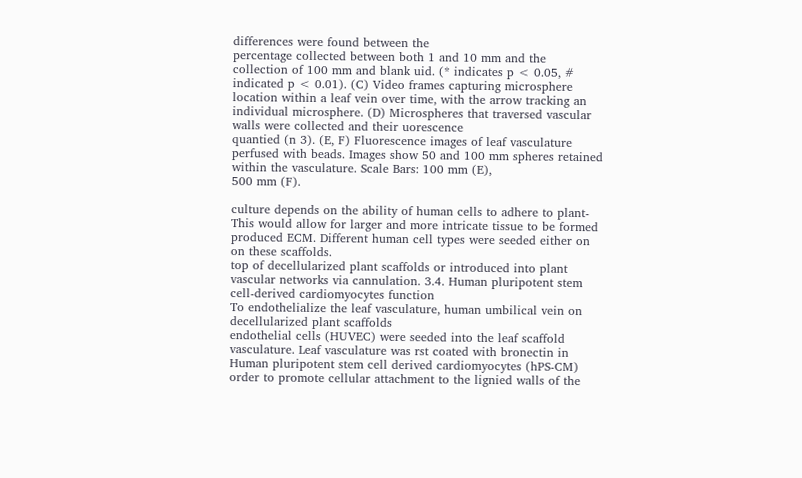differences were found between the
percentage collected between both 1 and 10 mm and the collection of 100 mm and blank uid. (* indicates p < 0.05, # indicated p < 0.01). (C) Video frames capturing microsphere
location within a leaf vein over time, with the arrow tracking an individual microsphere. (D) Microspheres that traversed vascular walls were collected and their uorescence
quantied (n 3). (E, F) Fluorescence images of leaf vasculature perfused with beads. Images show 50 and 100 mm spheres retained within the vasculature. Scale Bars: 100 mm (E),
500 mm (F).

culture depends on the ability of human cells to adhere to plant- This would allow for larger and more intricate tissue to be formed
produced ECM. Different human cell types were seeded either on on these scaffolds.
top of decellularized plant scaffolds or introduced into plant
vascular networks via cannulation. 3.4. Human pluripotent stem cell-derived cardiomyocytes function
To endothelialize the leaf vasculature, human umbilical vein on decellularized plant scaffolds
endothelial cells (HUVEC) were seeded into the leaf scaffold
vasculature. Leaf vasculature was rst coated with bronectin in Human pluripotent stem cell derived cardiomyocytes (hPS-CM)
order to promote cellular attachment to the lignied walls of the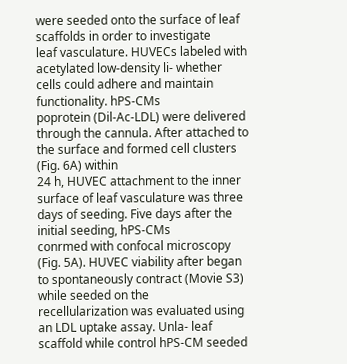were seeded onto the surface of leaf scaffolds in order to investigate
leaf vasculature. HUVECs labeled with acetylated low-density li- whether cells could adhere and maintain functionality. hPS-CMs
poprotein (Dil-Ac-LDL) were delivered through the cannula. After attached to the surface and formed cell clusters (Fig. 6A) within
24 h, HUVEC attachment to the inner surface of leaf vasculature was three days of seeding. Five days after the initial seeding, hPS-CMs
conrmed with confocal microscopy (Fig. 5A). HUVEC viability after began to spontaneously contract (Movie S3) while seeded on the
recellularization was evaluated using an LDL uptake assay. Unla- leaf scaffold while control hPS-CM seeded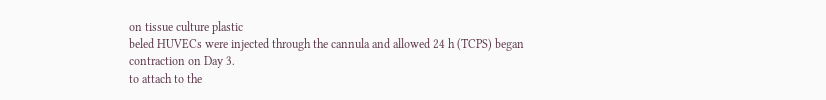on tissue culture plastic
beled HUVECs were injected through the cannula and allowed 24 h (TCPS) began contraction on Day 3.
to attach to the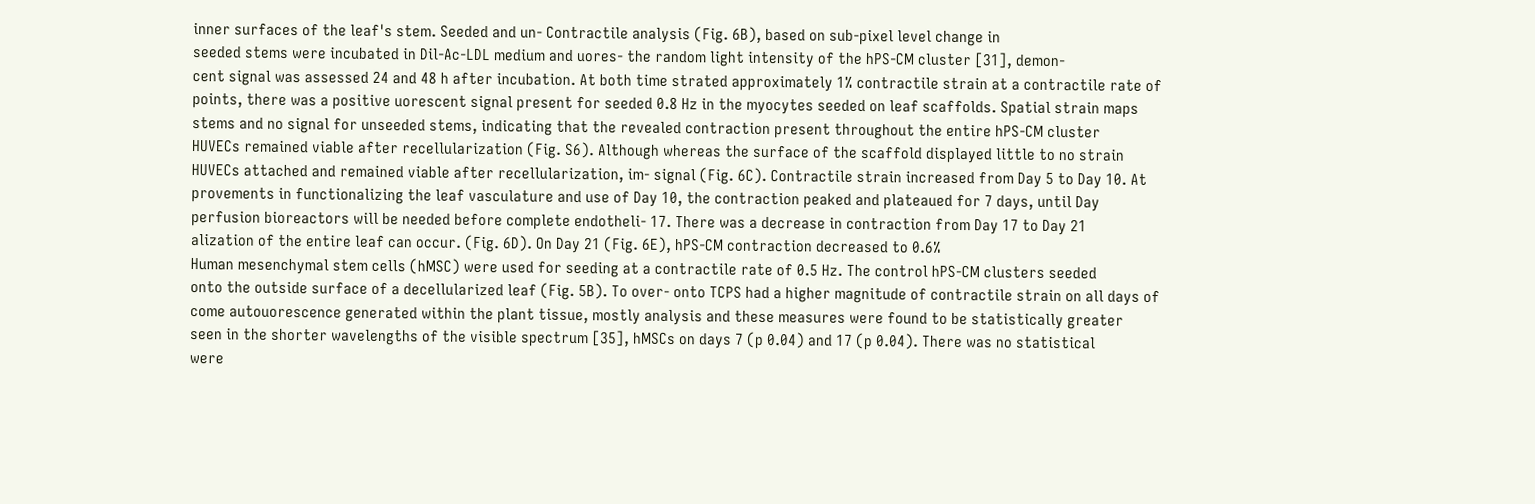inner surfaces of the leaf's stem. Seeded and un- Contractile analysis (Fig. 6B), based on sub-pixel level change in
seeded stems were incubated in Dil-Ac-LDL medium and uores- the random light intensity of the hPS-CM cluster [31], demon-
cent signal was assessed 24 and 48 h after incubation. At both time strated approximately 1% contractile strain at a contractile rate of
points, there was a positive uorescent signal present for seeded 0.8 Hz in the myocytes seeded on leaf scaffolds. Spatial strain maps
stems and no signal for unseeded stems, indicating that the revealed contraction present throughout the entire hPS-CM cluster
HUVECs remained viable after recellularization (Fig. S6). Although whereas the surface of the scaffold displayed little to no strain
HUVECs attached and remained viable after recellularization, im- signal (Fig. 6C). Contractile strain increased from Day 5 to Day 10. At
provements in functionalizing the leaf vasculature and use of Day 10, the contraction peaked and plateaued for 7 days, until Day
perfusion bioreactors will be needed before complete endotheli- 17. There was a decrease in contraction from Day 17 to Day 21
alization of the entire leaf can occur. (Fig. 6D). On Day 21 (Fig. 6E), hPS-CM contraction decreased to 0.6%
Human mesenchymal stem cells (hMSC) were used for seeding at a contractile rate of 0.5 Hz. The control hPS-CM clusters seeded
onto the outside surface of a decellularized leaf (Fig. 5B). To over- onto TCPS had a higher magnitude of contractile strain on all days of
come autouorescence generated within the plant tissue, mostly analysis and these measures were found to be statistically greater
seen in the shorter wavelengths of the visible spectrum [35], hMSCs on days 7 (p 0.04) and 17 (p 0.04). There was no statistical
were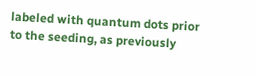labeled with quantum dots prior to the seeding, as previously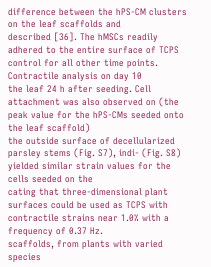difference between the hPS-CM clusters on the leaf scaffolds and
described [36]. The hMSCs readily adhered to the entire surface of TCPS control for all other time points. Contractile analysis on day 10
the leaf 24 h after seeding. Cell attachment was also observed on (the peak value for the hPS-CMs seeded onto the leaf scaffold)
the outside surface of decellularized parsley stems (Fig. S7), indi- (Fig. S8) yielded similar strain values for the cells seeded on the
cating that three-dimensional plant surfaces could be used as TCPS with contractile strains near 1.0% with a frequency of 0.37 Hz.
scaffolds, from plants with varied species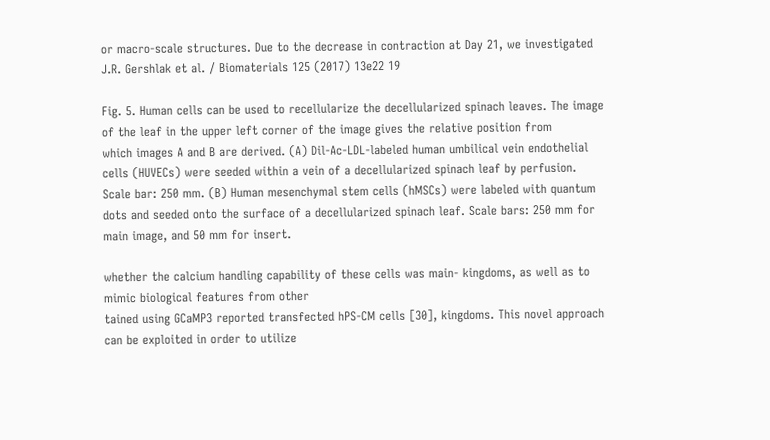or macro-scale structures. Due to the decrease in contraction at Day 21, we investigated
J.R. Gershlak et al. / Biomaterials 125 (2017) 13e22 19

Fig. 5. Human cells can be used to recellularize the decellularized spinach leaves. The image of the leaf in the upper left corner of the image gives the relative position from
which images A and B are derived. (A) Dil-Ac-LDL-labeled human umbilical vein endothelial cells (HUVECs) were seeded within a vein of a decellularized spinach leaf by perfusion.
Scale bar: 250 mm. (B) Human mesenchymal stem cells (hMSCs) were labeled with quantum dots and seeded onto the surface of a decellularized spinach leaf. Scale bars: 250 mm for
main image, and 50 mm for insert.

whether the calcium handling capability of these cells was main- kingdoms, as well as to mimic biological features from other
tained using GCaMP3 reported transfected hPS-CM cells [30], kingdoms. This novel approach can be exploited in order to utilize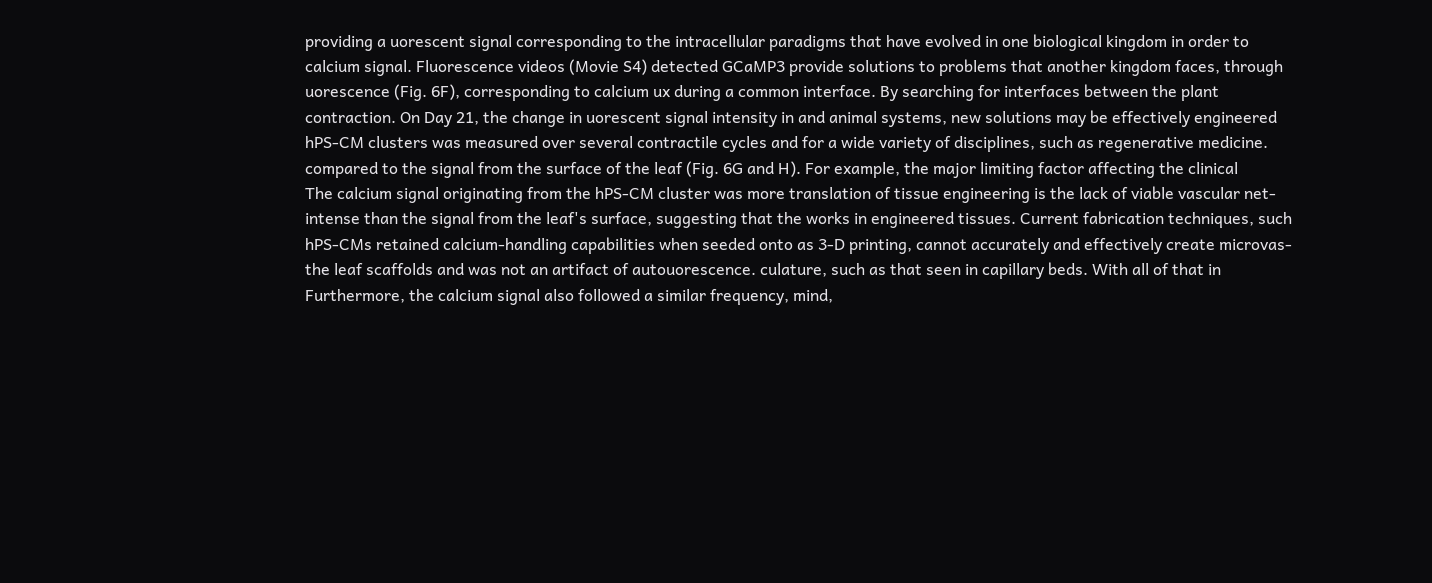providing a uorescent signal corresponding to the intracellular paradigms that have evolved in one biological kingdom in order to
calcium signal. Fluorescence videos (Movie S4) detected GCaMP3 provide solutions to problems that another kingdom faces, through
uorescence (Fig. 6F), corresponding to calcium ux during a common interface. By searching for interfaces between the plant
contraction. On Day 21, the change in uorescent signal intensity in and animal systems, new solutions may be effectively engineered
hPS-CM clusters was measured over several contractile cycles and for a wide variety of disciplines, such as regenerative medicine.
compared to the signal from the surface of the leaf (Fig. 6G and H). For example, the major limiting factor affecting the clinical
The calcium signal originating from the hPS-CM cluster was more translation of tissue engineering is the lack of viable vascular net-
intense than the signal from the leaf's surface, suggesting that the works in engineered tissues. Current fabrication techniques, such
hPS-CMs retained calcium-handling capabilities when seeded onto as 3-D printing, cannot accurately and effectively create microvas-
the leaf scaffolds and was not an artifact of autouorescence. culature, such as that seen in capillary beds. With all of that in
Furthermore, the calcium signal also followed a similar frequency, mind,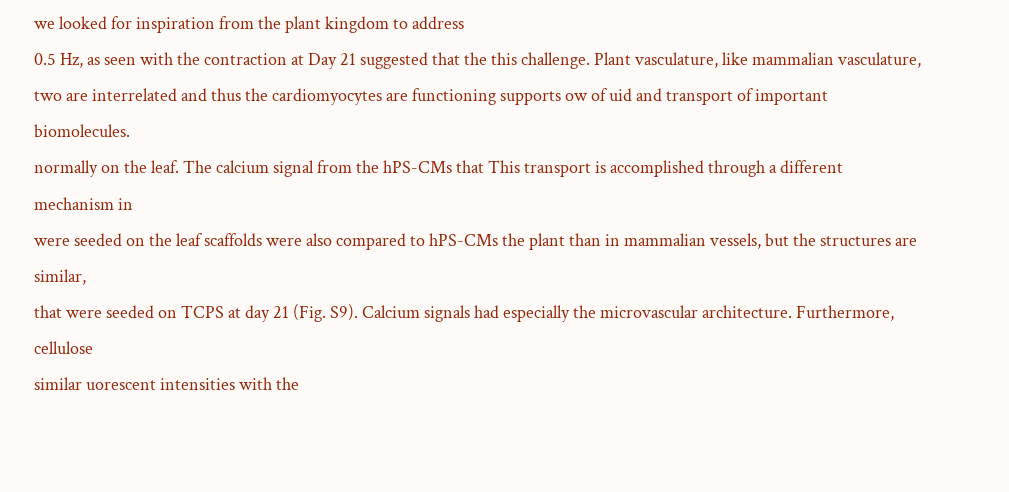we looked for inspiration from the plant kingdom to address
0.5 Hz, as seen with the contraction at Day 21 suggested that the this challenge. Plant vasculature, like mammalian vasculature,
two are interrelated and thus the cardiomyocytes are functioning supports ow of uid and transport of important biomolecules.
normally on the leaf. The calcium signal from the hPS-CMs that This transport is accomplished through a different mechanism in
were seeded on the leaf scaffolds were also compared to hPS-CMs the plant than in mammalian vessels, but the structures are similar,
that were seeded on TCPS at day 21 (Fig. S9). Calcium signals had especially the microvascular architecture. Furthermore, cellulose
similar uorescent intensities with the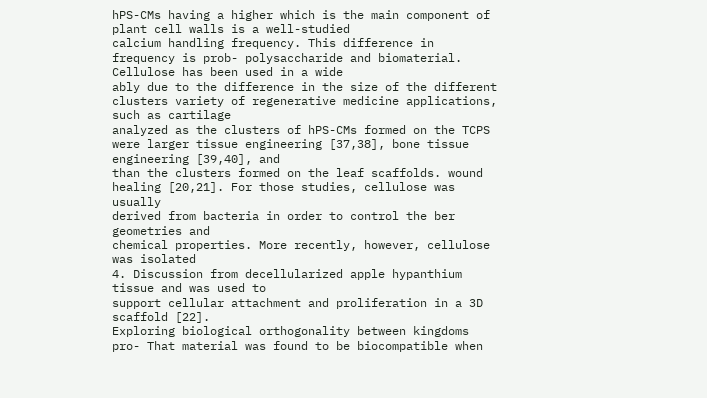hPS-CMs having a higher which is the main component of plant cell walls is a well-studied
calcium handling frequency. This difference in frequency is prob- polysaccharide and biomaterial. Cellulose has been used in a wide
ably due to the difference in the size of the different clusters variety of regenerative medicine applications, such as cartilage
analyzed as the clusters of hPS-CMs formed on the TCPS were larger tissue engineering [37,38], bone tissue engineering [39,40], and
than the clusters formed on the leaf scaffolds. wound healing [20,21]. For those studies, cellulose was usually
derived from bacteria in order to control the ber geometries and
chemical properties. More recently, however, cellulose was isolated
4. Discussion from decellularized apple hypanthium tissue and was used to
support cellular attachment and proliferation in a 3D scaffold [22].
Exploring biological orthogonality between kingdoms pro- That material was found to be biocompatible when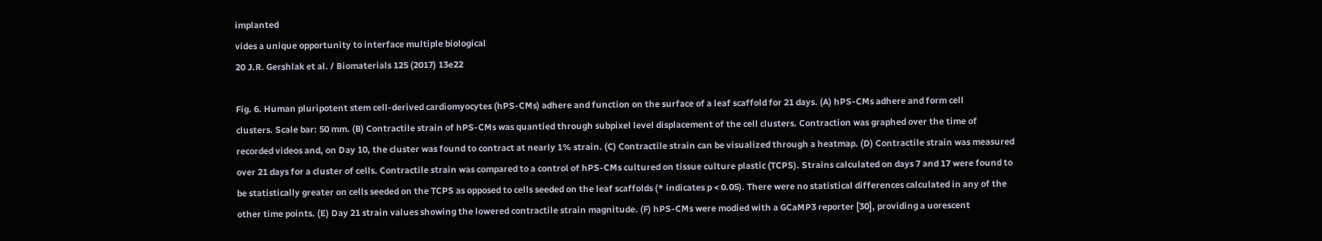implanted
vides a unique opportunity to interface multiple biological
20 J.R. Gershlak et al. / Biomaterials 125 (2017) 13e22

Fig. 6. Human pluripotent stem cell-derived cardiomyocytes (hPS-CMs) adhere and function on the surface of a leaf scaffold for 21 days. (A) hPS-CMs adhere and form cell
clusters. Scale bar: 50 mm. (B) Contractile strain of hPS-CMs was quantied through subpixel level displacement of the cell clusters. Contraction was graphed over the time of
recorded videos and, on Day 10, the cluster was found to contract at nearly 1% strain. (C) Contractile strain can be visualized through a heatmap. (D) Contractile strain was measured
over 21 days for a cluster of cells. Contractile strain was compared to a control of hPS-CMs cultured on tissue culture plastic (TCPS). Strains calculated on days 7 and 17 were found to
be statistically greater on cells seeded on the TCPS as opposed to cells seeded on the leaf scaffolds (* indicates p < 0.05). There were no statistical differences calculated in any of the
other time points. (E) Day 21 strain values showing the lowered contractile strain magnitude. (F) hPS-CMs were modied with a GCaMP3 reporter [30], providing a uorescent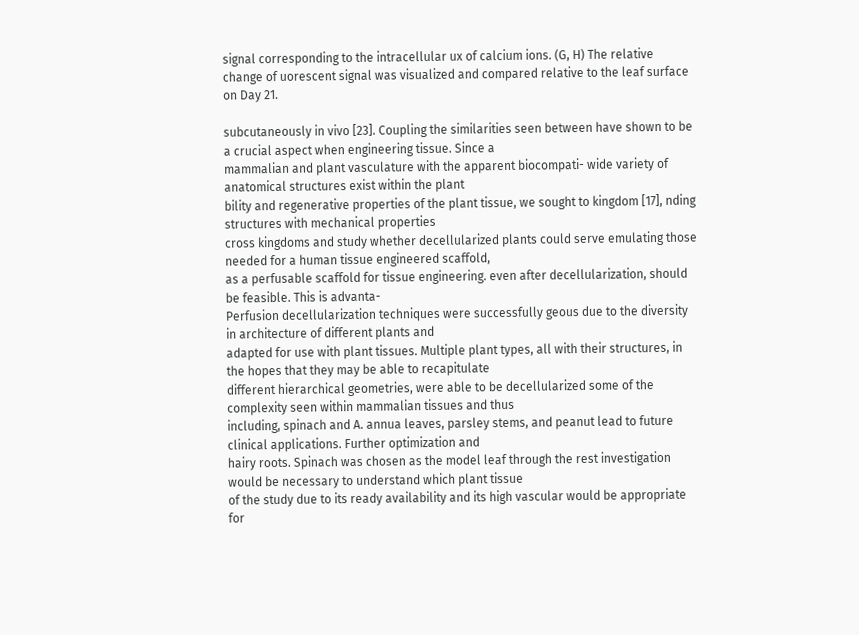signal corresponding to the intracellular ux of calcium ions. (G, H) The relative change of uorescent signal was visualized and compared relative to the leaf surface on Day 21.

subcutaneously in vivo [23]. Coupling the similarities seen between have shown to be a crucial aspect when engineering tissue. Since a
mammalian and plant vasculature with the apparent biocompati- wide variety of anatomical structures exist within the plant
bility and regenerative properties of the plant tissue, we sought to kingdom [17], nding structures with mechanical properties
cross kingdoms and study whether decellularized plants could serve emulating those needed for a human tissue engineered scaffold,
as a perfusable scaffold for tissue engineering. even after decellularization, should be feasible. This is advanta-
Perfusion decellularization techniques were successfully geous due to the diversity in architecture of different plants and
adapted for use with plant tissues. Multiple plant types, all with their structures, in the hopes that they may be able to recapitulate
different hierarchical geometries, were able to be decellularized some of the complexity seen within mammalian tissues and thus
including, spinach and A. annua leaves, parsley stems, and peanut lead to future clinical applications. Further optimization and
hairy roots. Spinach was chosen as the model leaf through the rest investigation would be necessary to understand which plant tissue
of the study due to its ready availability and its high vascular would be appropriate for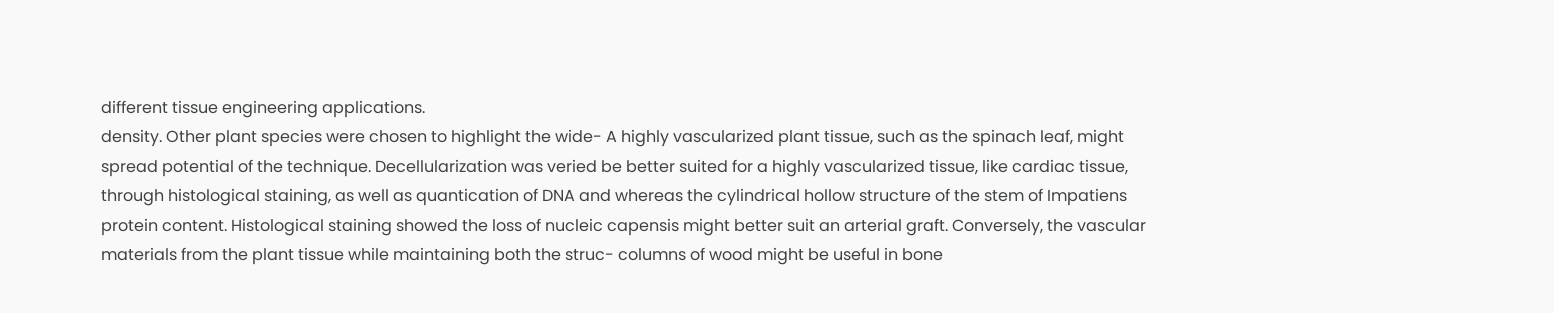different tissue engineering applications.
density. Other plant species were chosen to highlight the wide- A highly vascularized plant tissue, such as the spinach leaf, might
spread potential of the technique. Decellularization was veried be better suited for a highly vascularized tissue, like cardiac tissue,
through histological staining, as well as quantication of DNA and whereas the cylindrical hollow structure of the stem of Impatiens
protein content. Histological staining showed the loss of nucleic capensis might better suit an arterial graft. Conversely, the vascular
materials from the plant tissue while maintaining both the struc- columns of wood might be useful in bone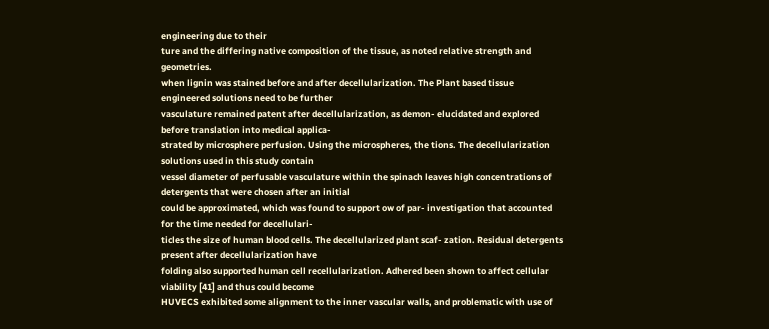engineering due to their
ture and the differing native composition of the tissue, as noted relative strength and geometries.
when lignin was stained before and after decellularization. The Plant based tissue engineered solutions need to be further
vasculature remained patent after decellularization, as demon- elucidated and explored before translation into medical applica-
strated by microsphere perfusion. Using the microspheres, the tions. The decellularization solutions used in this study contain
vessel diameter of perfusable vasculature within the spinach leaves high concentrations of detergents that were chosen after an initial
could be approximated, which was found to support ow of par- investigation that accounted for the time needed for decellulari-
ticles the size of human blood cells. The decellularized plant scaf- zation. Residual detergents present after decellularization have
folding also supported human cell recellularization. Adhered been shown to affect cellular viability [41] and thus could become
HUVECS exhibited some alignment to the inner vascular walls, and problematic with use of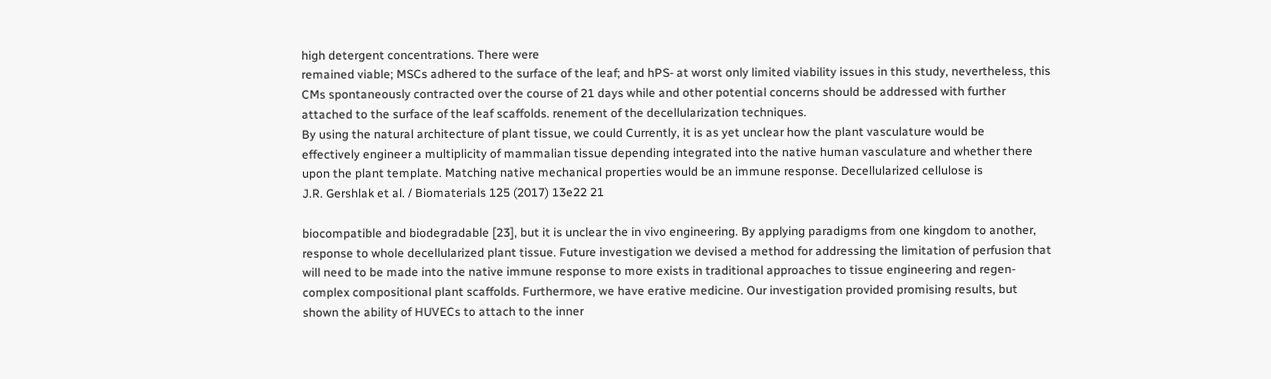high detergent concentrations. There were
remained viable; MSCs adhered to the surface of the leaf; and hPS- at worst only limited viability issues in this study, nevertheless, this
CMs spontaneously contracted over the course of 21 days while and other potential concerns should be addressed with further
attached to the surface of the leaf scaffolds. renement of the decellularization techniques.
By using the natural architecture of plant tissue, we could Currently, it is as yet unclear how the plant vasculature would be
effectively engineer a multiplicity of mammalian tissue depending integrated into the native human vasculature and whether there
upon the plant template. Matching native mechanical properties would be an immune response. Decellularized cellulose is
J.R. Gershlak et al. / Biomaterials 125 (2017) 13e22 21

biocompatible and biodegradable [23], but it is unclear the in vivo engineering. By applying paradigms from one kingdom to another,
response to whole decellularized plant tissue. Future investigation we devised a method for addressing the limitation of perfusion that
will need to be made into the native immune response to more exists in traditional approaches to tissue engineering and regen-
complex compositional plant scaffolds. Furthermore, we have erative medicine. Our investigation provided promising results, but
shown the ability of HUVECs to attach to the inner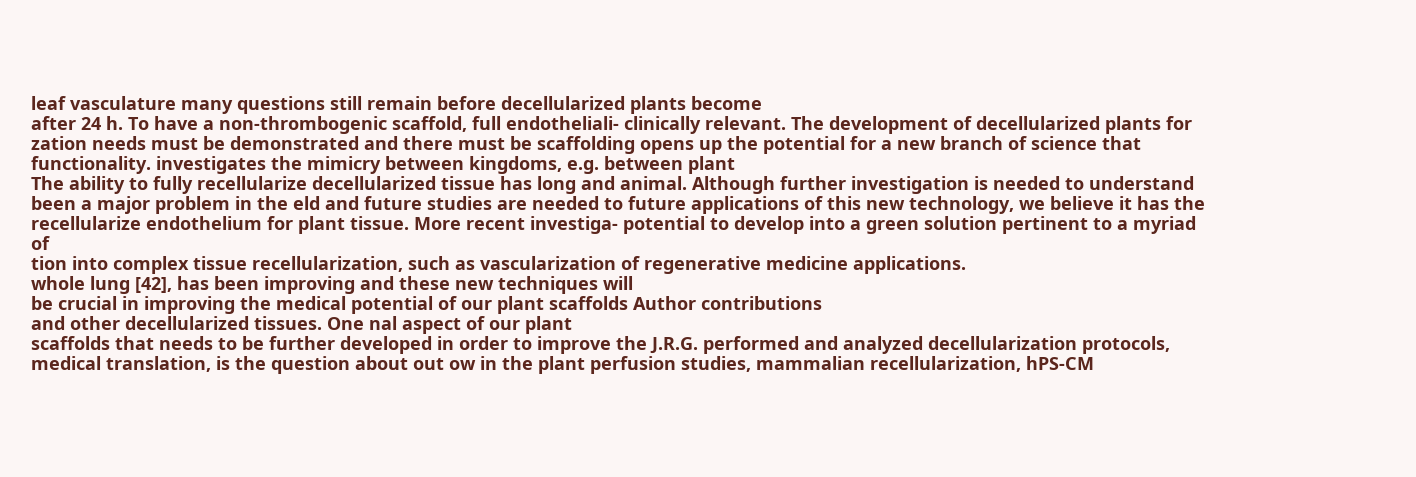leaf vasculature many questions still remain before decellularized plants become
after 24 h. To have a non-thrombogenic scaffold, full endotheliali- clinically relevant. The development of decellularized plants for
zation needs must be demonstrated and there must be scaffolding opens up the potential for a new branch of science that
functionality. investigates the mimicry between kingdoms, e.g. between plant
The ability to fully recellularize decellularized tissue has long and animal. Although further investigation is needed to understand
been a major problem in the eld and future studies are needed to future applications of this new technology, we believe it has the
recellularize endothelium for plant tissue. More recent investiga- potential to develop into a green solution pertinent to a myriad of
tion into complex tissue recellularization, such as vascularization of regenerative medicine applications.
whole lung [42], has been improving and these new techniques will
be crucial in improving the medical potential of our plant scaffolds Author contributions
and other decellularized tissues. One nal aspect of our plant
scaffolds that needs to be further developed in order to improve the J.R.G. performed and analyzed decellularization protocols,
medical translation, is the question about out ow in the plant perfusion studies, mammalian recellularization, hPS-CM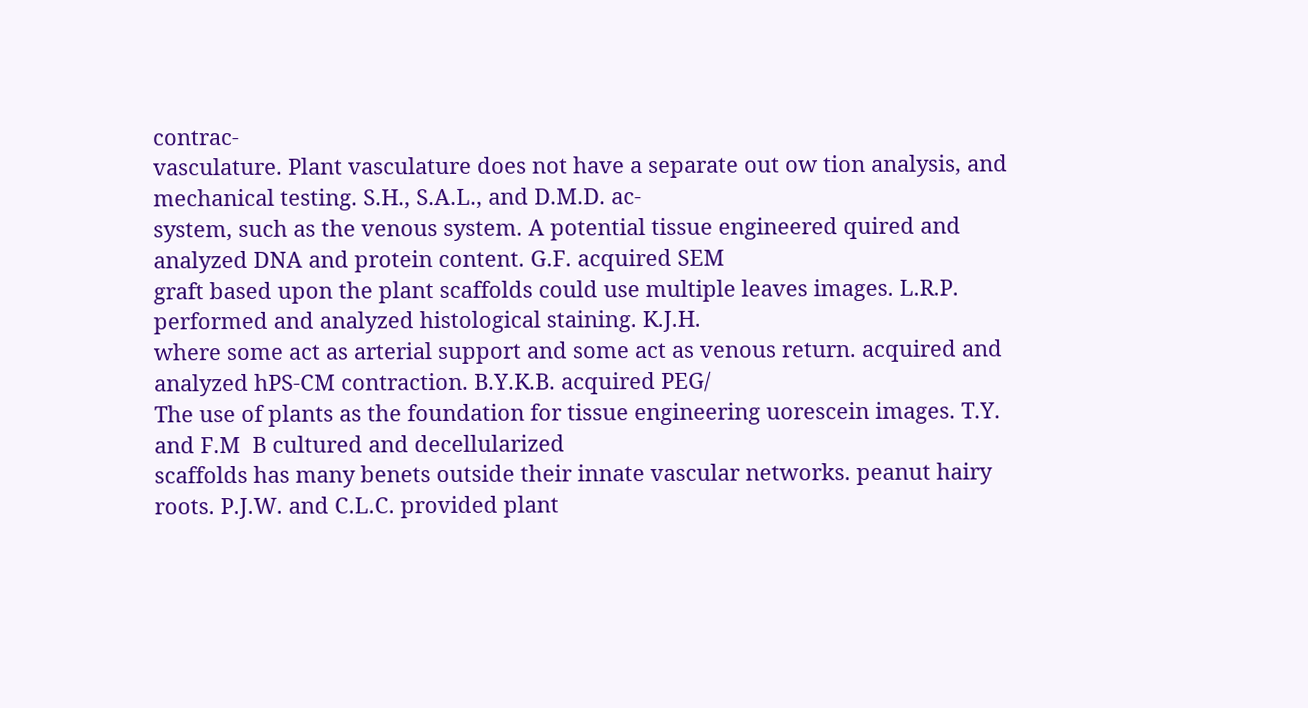contrac-
vasculature. Plant vasculature does not have a separate out ow tion analysis, and mechanical testing. S.H., S.A.L., and D.M.D. ac-
system, such as the venous system. A potential tissue engineered quired and analyzed DNA and protein content. G.F. acquired SEM
graft based upon the plant scaffolds could use multiple leaves images. L.R.P. performed and analyzed histological staining. K.J.H.
where some act as arterial support and some act as venous return. acquired and analyzed hPS-CM contraction. B.Y.K.B. acquired PEG/
The use of plants as the foundation for tissue engineering uorescein images. T.Y. and F.M  B cultured and decellularized
scaffolds has many benets outside their innate vascular networks. peanut hairy roots. P.J.W. and C.L.C. provided plant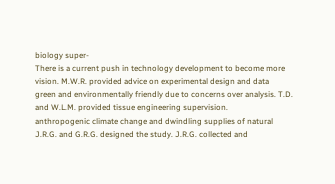biology super-
There is a current push in technology development to become more vision. M.W.R. provided advice on experimental design and data
green and environmentally friendly due to concerns over analysis. T.D. and W.L.M. provided tissue engineering supervision.
anthropogenic climate change and dwindling supplies of natural J.R.G. and G.R.G. designed the study. J.R.G. collected and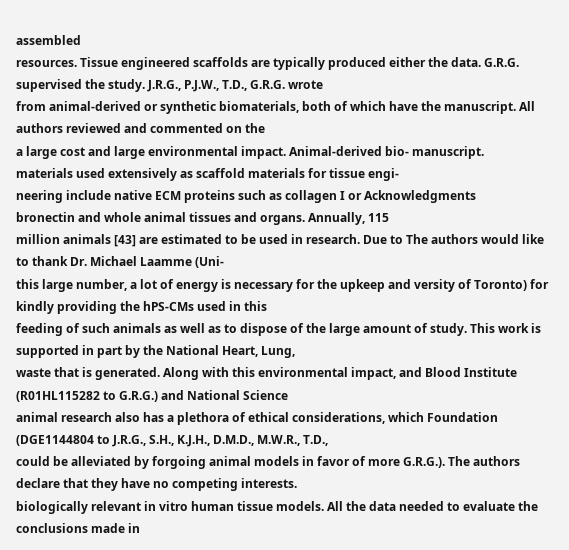assembled
resources. Tissue engineered scaffolds are typically produced either the data. G.R.G. supervised the study. J.R.G., P.J.W., T.D., G.R.G. wrote
from animal-derived or synthetic biomaterials, both of which have the manuscript. All authors reviewed and commented on the
a large cost and large environmental impact. Animal-derived bio- manuscript.
materials used extensively as scaffold materials for tissue engi-
neering include native ECM proteins such as collagen I or Acknowledgments
bronectin and whole animal tissues and organs. Annually, 115
million animals [43] are estimated to be used in research. Due to The authors would like to thank Dr. Michael Laamme (Uni-
this large number, a lot of energy is necessary for the upkeep and versity of Toronto) for kindly providing the hPS-CMs used in this
feeding of such animals as well as to dispose of the large amount of study. This work is supported in part by the National Heart, Lung,
waste that is generated. Along with this environmental impact, and Blood Institute (R01HL115282 to G.R.G.) and National Science
animal research also has a plethora of ethical considerations, which Foundation (DGE1144804 to J.R.G., S.H., K.J.H., D.M.D., M.W.R., T.D.,
could be alleviated by forgoing animal models in favor of more G.R.G.). The authors declare that they have no competing interests.
biologically relevant in vitro human tissue models. All the data needed to evaluate the conclusions made in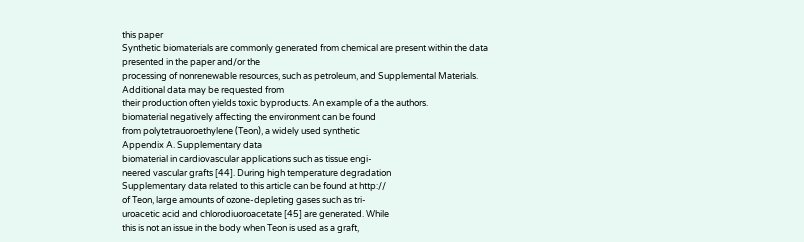this paper
Synthetic biomaterials are commonly generated from chemical are present within the data presented in the paper and/or the
processing of nonrenewable resources, such as petroleum, and Supplemental Materials. Additional data may be requested from
their production often yields toxic byproducts. An example of a the authors.
biomaterial negatively affecting the environment can be found
from polytetrauoroethylene (Teon), a widely used synthetic
Appendix A. Supplementary data
biomaterial in cardiovascular applications such as tissue engi-
neered vascular grafts [44]. During high temperature degradation
Supplementary data related to this article can be found at http://
of Teon, large amounts of ozone-depleting gases such as tri-
uroacetic acid and chlorodiuoroacetate [45] are generated. While
this is not an issue in the body when Teon is used as a graft,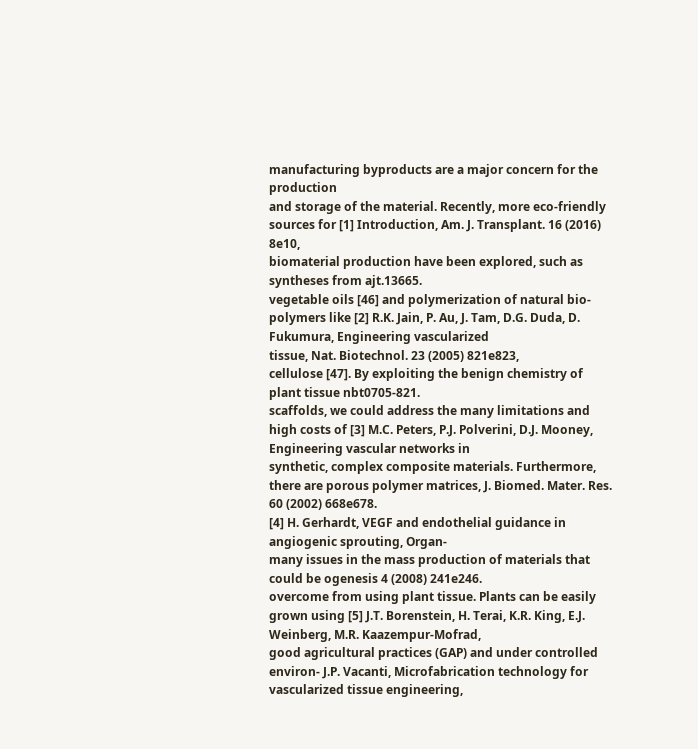manufacturing byproducts are a major concern for the production
and storage of the material. Recently, more eco-friendly sources for [1] Introduction, Am. J. Transplant. 16 (2016) 8e10,
biomaterial production have been explored, such as syntheses from ajt.13665.
vegetable oils [46] and polymerization of natural bio-polymers like [2] R.K. Jain, P. Au, J. Tam, D.G. Duda, D. Fukumura, Engineering vascularized
tissue, Nat. Biotechnol. 23 (2005) 821e823,
cellulose [47]. By exploiting the benign chemistry of plant tissue nbt0705-821.
scaffolds, we could address the many limitations and high costs of [3] M.C. Peters, P.J. Polverini, D.J. Mooney, Engineering vascular networks in
synthetic, complex composite materials. Furthermore, there are porous polymer matrices, J. Biomed. Mater. Res. 60 (2002) 668e678.
[4] H. Gerhardt, VEGF and endothelial guidance in angiogenic sprouting, Organ-
many issues in the mass production of materials that could be ogenesis 4 (2008) 241e246.
overcome from using plant tissue. Plants can be easily grown using [5] J.T. Borenstein, H. Terai, K.R. King, E.J. Weinberg, M.R. Kaazempur-Mofrad,
good agricultural practices (GAP) and under controlled environ- J.P. Vacanti, Microfabrication technology for vascularized tissue engineering,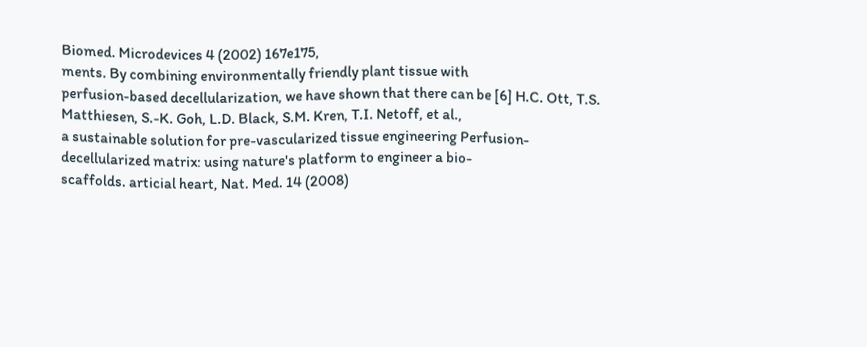Biomed. Microdevices 4 (2002) 167e175,
ments. By combining environmentally friendly plant tissue with
perfusion-based decellularization, we have shown that there can be [6] H.C. Ott, T.S. Matthiesen, S.-K. Goh, L.D. Black, S.M. Kren, T.I. Netoff, et al.,
a sustainable solution for pre-vascularized tissue engineering Perfusion-decellularized matrix: using nature's platform to engineer a bio-
scaffolds. articial heart, Nat. Med. 14 (2008)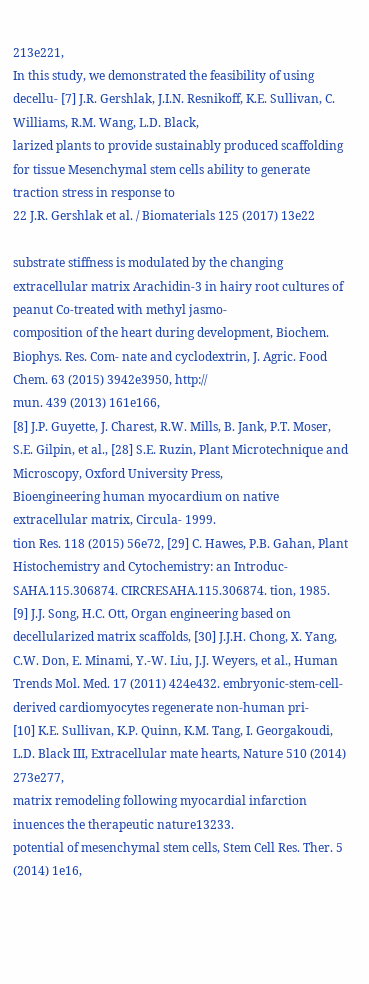213e221,
In this study, we demonstrated the feasibility of using decellu- [7] J.R. Gershlak, J.I.N. Resnikoff, K.E. Sullivan, C. Williams, R.M. Wang, L.D. Black,
larized plants to provide sustainably produced scaffolding for tissue Mesenchymal stem cells ability to generate traction stress in response to
22 J.R. Gershlak et al. / Biomaterials 125 (2017) 13e22

substrate stiffness is modulated by the changing extracellular matrix Arachidin-3 in hairy root cultures of peanut Co-treated with methyl jasmo-
composition of the heart during development, Biochem. Biophys. Res. Com- nate and cyclodextrin, J. Agric. Food Chem. 63 (2015) 3942e3950, http://
mun. 439 (2013) 161e166,
[8] J.P. Guyette, J. Charest, R.W. Mills, B. Jank, P.T. Moser, S.E. Gilpin, et al., [28] S.E. Ruzin, Plant Microtechnique and Microscopy, Oxford University Press,
Bioengineering human myocardium on native extracellular matrix, Circula- 1999.
tion Res. 118 (2015) 56e72, [29] C. Hawes, P.B. Gahan, Plant Histochemistry and Cytochemistry: an Introduc-
SAHA.115.306874. CIRCRESAHA.115.306874. tion, 1985.
[9] J.J. Song, H.C. Ott, Organ engineering based on decellularized matrix scaffolds, [30] J.J.H. Chong, X. Yang, C.W. Don, E. Minami, Y.-W. Liu, J.J. Weyers, et al., Human
Trends Mol. Med. 17 (2011) 424e432. embryonic-stem-cell-derived cardiomyocytes regenerate non-human pri-
[10] K.E. Sullivan, K.P. Quinn, K.M. Tang, I. Georgakoudi, L.D. Black III, Extracellular mate hearts, Nature 510 (2014) 273e277,
matrix remodeling following myocardial infarction inuences the therapeutic nature13233.
potential of mesenchymal stem cells, Stem Cell Res. Ther. 5 (2014) 1e16,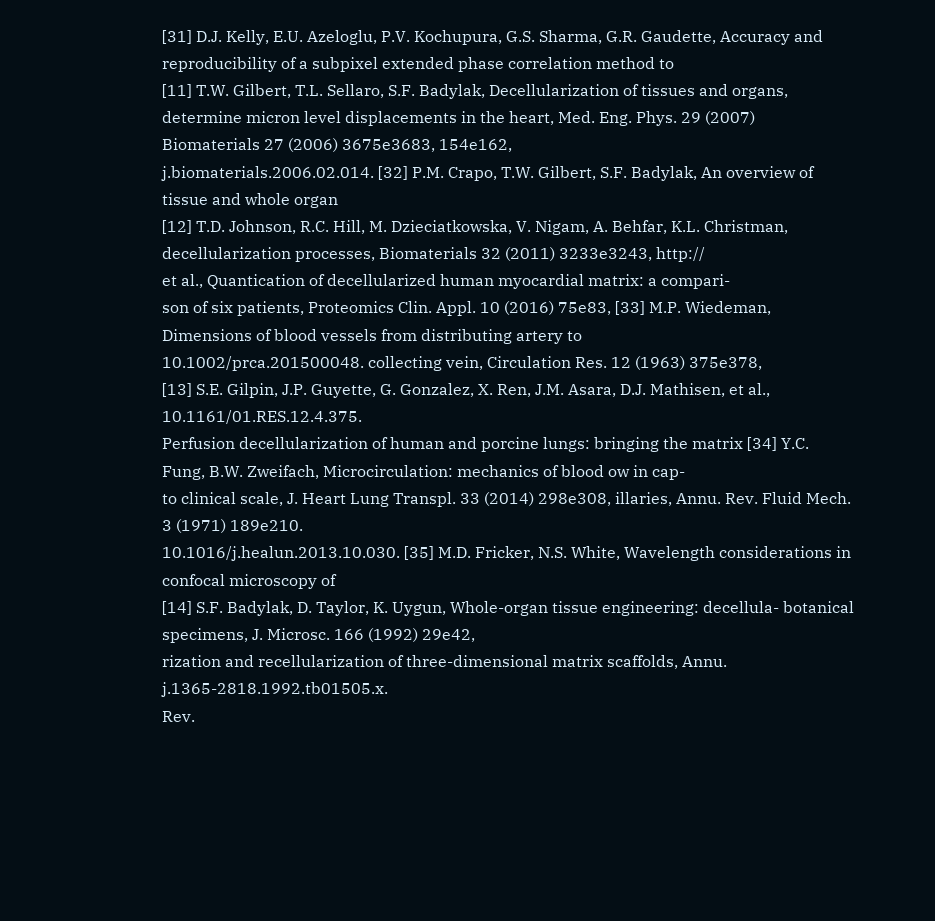[31] D.J. Kelly, E.U. Azeloglu, P.V. Kochupura, G.S. Sharma, G.R. Gaudette, Accuracy and reproducibility of a subpixel extended phase correlation method to
[11] T.W. Gilbert, T.L. Sellaro, S.F. Badylak, Decellularization of tissues and organs, determine micron level displacements in the heart, Med. Eng. Phys. 29 (2007)
Biomaterials 27 (2006) 3675e3683, 154e162,
j.biomaterials.2006.02.014. [32] P.M. Crapo, T.W. Gilbert, S.F. Badylak, An overview of tissue and whole organ
[12] T.D. Johnson, R.C. Hill, M. Dzieciatkowska, V. Nigam, A. Behfar, K.L. Christman, decellularization processes, Biomaterials 32 (2011) 3233e3243, http://
et al., Quantication of decellularized human myocardial matrix: a compari-
son of six patients, Proteomics Clin. Appl. 10 (2016) 75e83, [33] M.P. Wiedeman, Dimensions of blood vessels from distributing artery to
10.1002/prca.201500048. collecting vein, Circulation Res. 12 (1963) 375e378,
[13] S.E. Gilpin, J.P. Guyette, G. Gonzalez, X. Ren, J.M. Asara, D.J. Mathisen, et al., 10.1161/01.RES.12.4.375.
Perfusion decellularization of human and porcine lungs: bringing the matrix [34] Y.C. Fung, B.W. Zweifach, Microcirculation: mechanics of blood ow in cap-
to clinical scale, J. Heart Lung Transpl. 33 (2014) 298e308, illaries, Annu. Rev. Fluid Mech. 3 (1971) 189e210.
10.1016/j.healun.2013.10.030. [35] M.D. Fricker, N.S. White, Wavelength considerations in confocal microscopy of
[14] S.F. Badylak, D. Taylor, K. Uygun, Whole-organ tissue engineering: decellula- botanical specimens, J. Microsc. 166 (1992) 29e42,
rization and recellularization of three-dimensional matrix scaffolds, Annu. j.1365-2818.1992.tb01505.x.
Rev.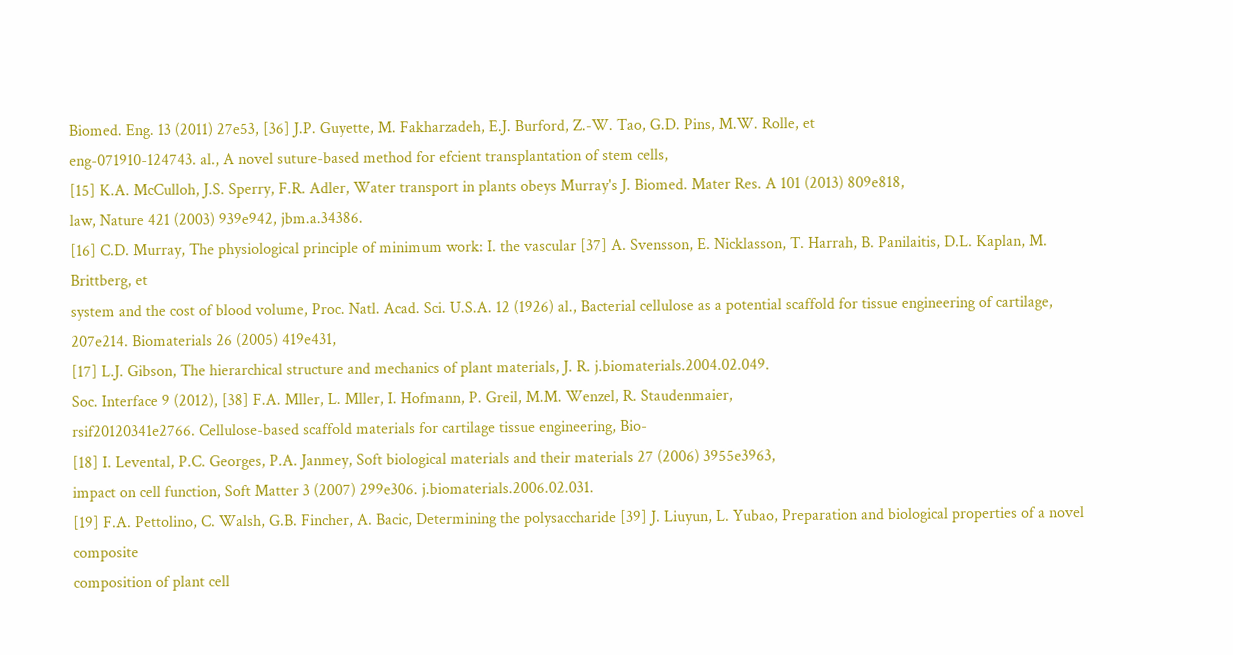Biomed. Eng. 13 (2011) 27e53, [36] J.P. Guyette, M. Fakharzadeh, E.J. Burford, Z.-W. Tao, G.D. Pins, M.W. Rolle, et
eng-071910-124743. al., A novel suture-based method for efcient transplantation of stem cells,
[15] K.A. McCulloh, J.S. Sperry, F.R. Adler, Water transport in plants obeys Murray's J. Biomed. Mater Res. A 101 (2013) 809e818,
law, Nature 421 (2003) 939e942, jbm.a.34386.
[16] C.D. Murray, The physiological principle of minimum work: I. the vascular [37] A. Svensson, E. Nicklasson, T. Harrah, B. Panilaitis, D.L. Kaplan, M. Brittberg, et
system and the cost of blood volume, Proc. Natl. Acad. Sci. U.S.A. 12 (1926) al., Bacterial cellulose as a potential scaffold for tissue engineering of cartilage,
207e214. Biomaterials 26 (2005) 419e431,
[17] L.J. Gibson, The hierarchical structure and mechanics of plant materials, J. R. j.biomaterials.2004.02.049.
Soc. Interface 9 (2012), [38] F.A. Mller, L. Mller, I. Hofmann, P. Greil, M.M. Wenzel, R. Staudenmaier,
rsif20120341e2766. Cellulose-based scaffold materials for cartilage tissue engineering, Bio-
[18] I. Levental, P.C. Georges, P.A. Janmey, Soft biological materials and their materials 27 (2006) 3955e3963,
impact on cell function, Soft Matter 3 (2007) 299e306. j.biomaterials.2006.02.031.
[19] F.A. Pettolino, C. Walsh, G.B. Fincher, A. Bacic, Determining the polysaccharide [39] J. Liuyun, L. Yubao, Preparation and biological properties of a novel composite
composition of plant cell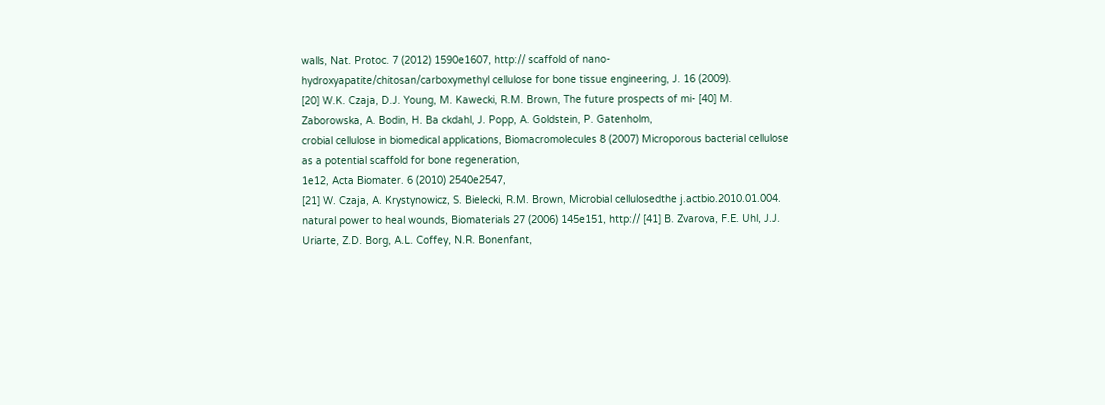walls, Nat. Protoc. 7 (2012) 1590e1607, http:// scaffold of nano-hydroxyapatite/chitosan/carboxymethyl cellulose for bone tissue engineering, J. 16 (2009).
[20] W.K. Czaja, D.J. Young, M. Kawecki, R.M. Brown, The future prospects of mi- [40] M. Zaborowska, A. Bodin, H. Ba ckdahl, J. Popp, A. Goldstein, P. Gatenholm,
crobial cellulose in biomedical applications, Biomacromolecules 8 (2007) Microporous bacterial cellulose as a potential scaffold for bone regeneration,
1e12, Acta Biomater. 6 (2010) 2540e2547,
[21] W. Czaja, A. Krystynowicz, S. Bielecki, R.M. Brown, Microbial cellulosedthe j.actbio.2010.01.004.
natural power to heal wounds, Biomaterials 27 (2006) 145e151, http:// [41] B. Zvarova, F.E. Uhl, J.J. Uriarte, Z.D. Borg, A.L. Coffey, N.R. Bonenfant,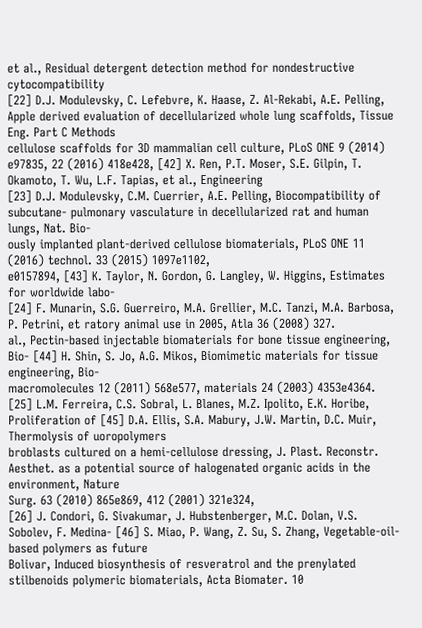et al., Residual detergent detection method for nondestructive cytocompatibility
[22] D.J. Modulevsky, C. Lefebvre, K. Haase, Z. Al-Rekabi, A.E. Pelling, Apple derived evaluation of decellularized whole lung scaffolds, Tissue Eng. Part C Methods
cellulose scaffolds for 3D mammalian cell culture, PLoS ONE 9 (2014) e97835, 22 (2016) 418e428, [42] X. Ren, P.T. Moser, S.E. Gilpin, T. Okamoto, T. Wu, L.F. Tapias, et al., Engineering
[23] D.J. Modulevsky, C.M. Cuerrier, A.E. Pelling, Biocompatibility of subcutane- pulmonary vasculature in decellularized rat and human lungs, Nat. Bio-
ously implanted plant-derived cellulose biomaterials, PLoS ONE 11 (2016) technol. 33 (2015) 1097e1102,
e0157894, [43] K. Taylor, N. Gordon, G. Langley, W. Higgins, Estimates for worldwide labo-
[24] F. Munarin, S.G. Guerreiro, M.A. Grellier, M.C. Tanzi, M.A. Barbosa, P. Petrini, et ratory animal use in 2005, Atla 36 (2008) 327.
al., Pectin-based injectable biomaterials for bone tissue engineering, Bio- [44] H. Shin, S. Jo, A.G. Mikos, Biomimetic materials for tissue engineering, Bio-
macromolecules 12 (2011) 568e577, materials 24 (2003) 4353e4364.
[25] L.M. Ferreira, C.S. Sobral, L. Blanes, M.Z. Ipolito, E.K. Horibe, Proliferation of [45] D.A. Ellis, S.A. Mabury, J.W. Martin, D.C. Muir, Thermolysis of uoropolymers
broblasts cultured on a hemi-cellulose dressing, J. Plast. Reconstr. Aesthet. as a potential source of halogenated organic acids in the environment, Nature
Surg. 63 (2010) 865e869, 412 (2001) 321e324,
[26] J. Condori, G. Sivakumar, J. Hubstenberger, M.C. Dolan, V.S. Sobolev, F. Medina- [46] S. Miao, P. Wang, Z. Su, S. Zhang, Vegetable-oil-based polymers as future
Bolivar, Induced biosynthesis of resveratrol and the prenylated stilbenoids polymeric biomaterials, Acta Biomater. 10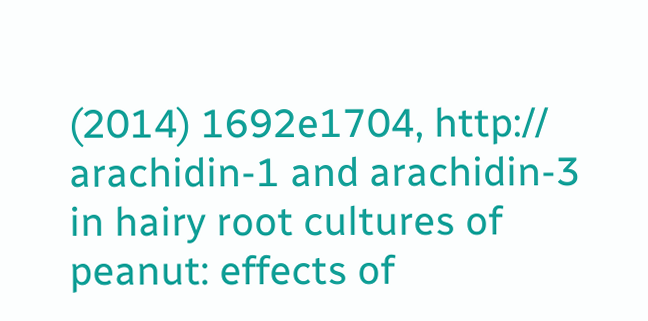(2014) 1692e1704, http://
arachidin-1 and arachidin-3 in hairy root cultures of peanut: effects of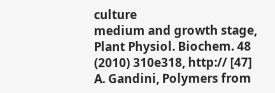culture
medium and growth stage, Plant Physiol. Biochem. 48 (2010) 310e318, http:// [47] A. Gandini, Polymers from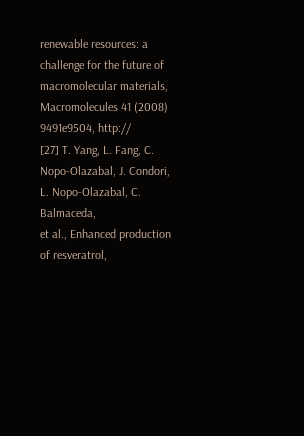renewable resources: a challenge for the future of macromolecular materials, Macromolecules 41 (2008) 9491e9504, http://
[27] T. Yang, L. Fang, C. Nopo-Olazabal, J. Condori, L. Nopo-Olazabal, C. Balmaceda,
et al., Enhanced production of resveratrol,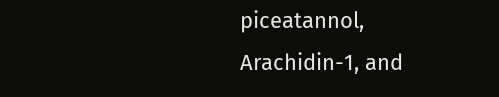piceatannol, Arachidin-1, and